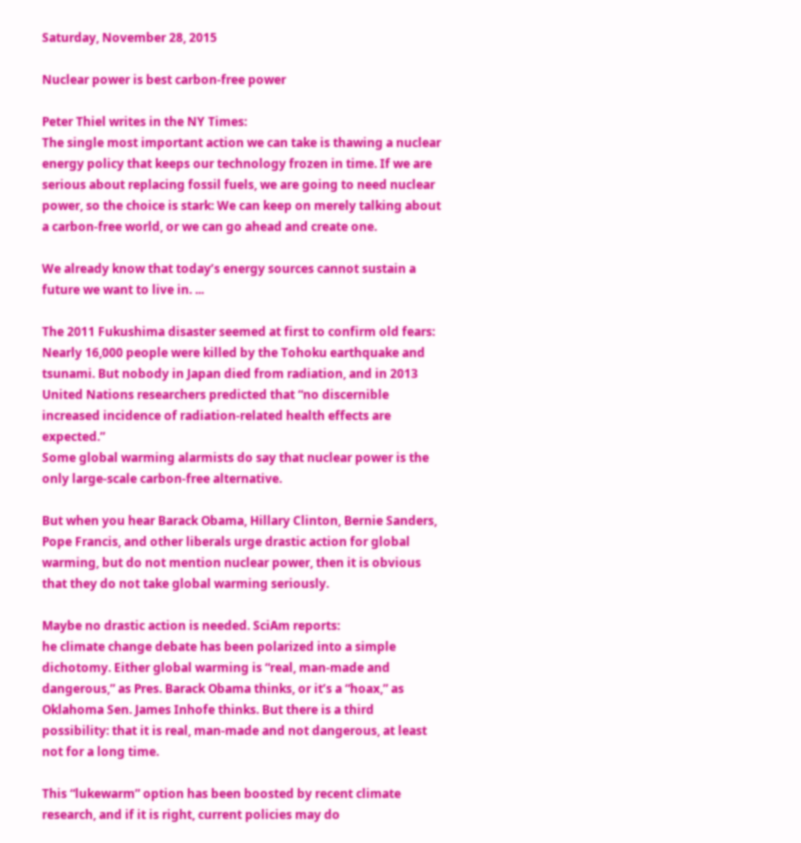Saturday, November 28, 2015

Nuclear power is best carbon-free power

Peter Thiel writes in the NY Times:
The single most important action we can take is thawing a nuclear energy policy that keeps our technology frozen in time. If we are serious about replacing fossil fuels, we are going to need nuclear power, so the choice is stark: We can keep on merely talking about a carbon-free world, or we can go ahead and create one.

We already know that today’s energy sources cannot sustain a future we want to live in. ...

The 2011 Fukushima disaster seemed at first to confirm old fears: Nearly 16,000 people were killed by the Tohoku earthquake and tsunami. But nobody in Japan died from radiation, and in 2013 United Nations researchers predicted that “no discernible increased incidence of radiation-related health effects are expected.”
Some global warming alarmists do say that nuclear power is the only large-scale carbon-free alternative.

But when you hear Barack Obama, Hillary Clinton, Bernie Sanders, Pope Francis, and other liberals urge drastic action for global warming, but do not mention nuclear power, then it is obvious that they do not take global warming seriously.

Maybe no drastic action is needed. SciAm reports:
he climate change debate has been polarized into a simple dichotomy. Either global warming is “real, man-made and dangerous,” as Pres. Barack Obama thinks, or it’s a “hoax,” as Oklahoma Sen. James Inhofe thinks. But there is a third possibility: that it is real, man-made and not dangerous, at least not for a long time.

This “lukewarm” option has been boosted by recent climate research, and if it is right, current policies may do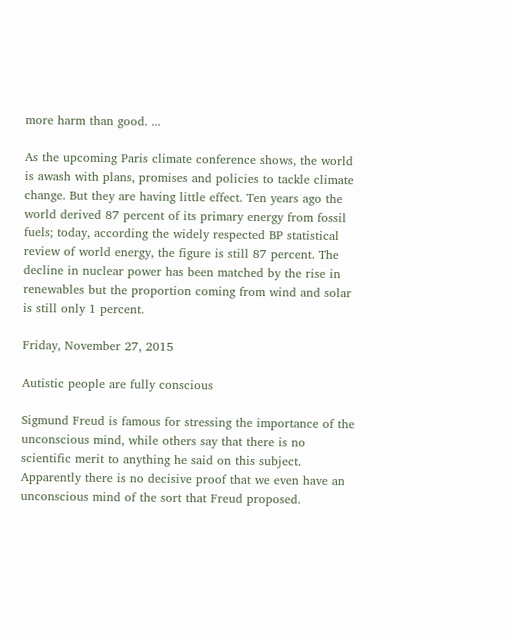more harm than good. ...

As the upcoming Paris climate conference shows, the world is awash with plans, promises and policies to tackle climate change. But they are having little effect. Ten years ago the world derived 87 percent of its primary energy from fossil fuels; today, according the widely respected BP statistical review of world energy, the figure is still 87 percent. The decline in nuclear power has been matched by the rise in renewables but the proportion coming from wind and solar is still only 1 percent.

Friday, November 27, 2015

Autistic people are fully conscious

Sigmund Freud is famous for stressing the importance of the unconscious mind, while others say that there is no scientific merit to anything he said on this subject. Apparently there is no decisive proof that we even have an unconscious mind of the sort that Freud proposed.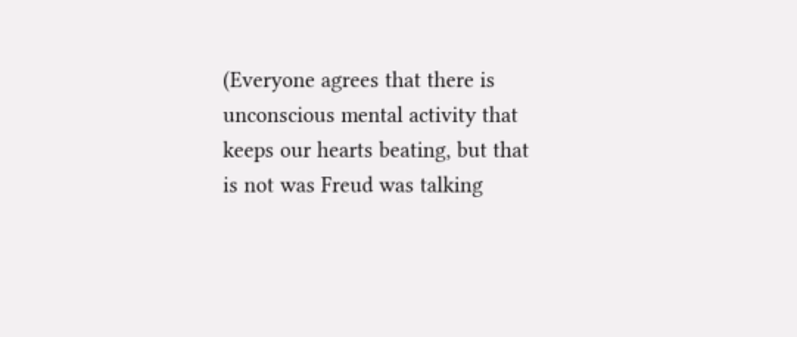(Everyone agrees that there is unconscious mental activity that keeps our hearts beating, but that is not was Freud was talking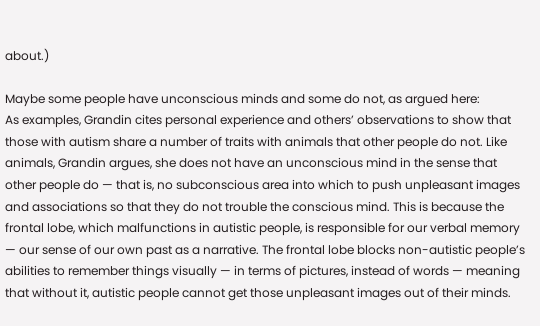about.)

Maybe some people have unconscious minds and some do not, as argued here:
As examples, Grandin cites personal experience and others’ observations to show that those with autism share a number of traits with animals that other people do not. Like animals, Grandin argues, she does not have an unconscious mind in the sense that other people do — that is, no subconscious area into which to push unpleasant images and associations so that they do not trouble the conscious mind. This is because the frontal lobe, which malfunctions in autistic people, is responsible for our verbal memory — our sense of our own past as a narrative. The frontal lobe blocks non-autistic people’s abilities to remember things visually — in terms of pictures, instead of words — meaning that without it, autistic people cannot get those unpleasant images out of their minds.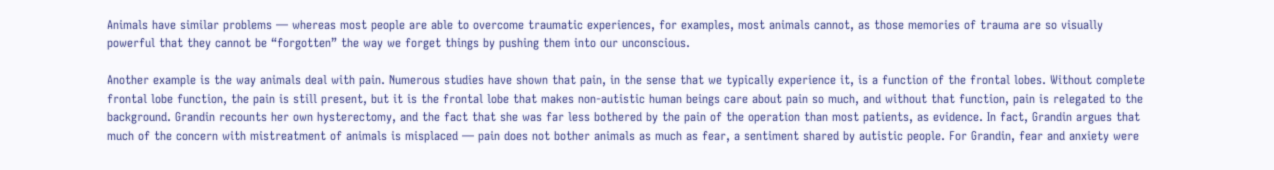Animals have similar problems — whereas most people are able to overcome traumatic experiences, for examples, most animals cannot, as those memories of trauma are so visually powerful that they cannot be “forgotten” the way we forget things by pushing them into our unconscious.

Another example is the way animals deal with pain. Numerous studies have shown that pain, in the sense that we typically experience it, is a function of the frontal lobes. Without complete frontal lobe function, the pain is still present, but it is the frontal lobe that makes non-autistic human beings care about pain so much, and without that function, pain is relegated to the background. Grandin recounts her own hysterectomy, and the fact that she was far less bothered by the pain of the operation than most patients, as evidence. In fact, Grandin argues that much of the concern with mistreatment of animals is misplaced — pain does not bother animals as much as fear, a sentiment shared by autistic people. For Grandin, fear and anxiety were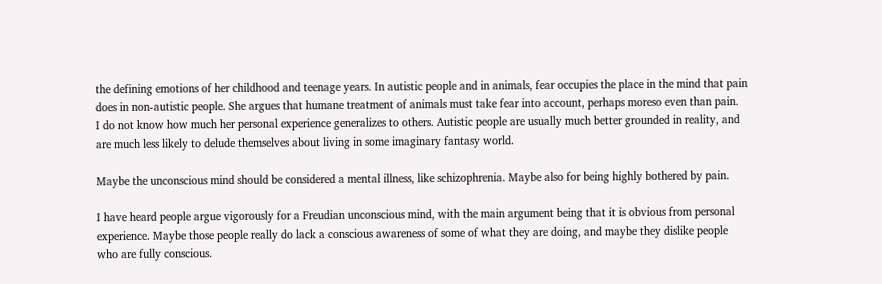the defining emotions of her childhood and teenage years. In autistic people and in animals, fear occupies the place in the mind that pain does in non-autistic people. She argues that humane treatment of animals must take fear into account, perhaps moreso even than pain.
I do not know how much her personal experience generalizes to others. Autistic people are usually much better grounded in reality, and are much less likely to delude themselves about living in some imaginary fantasy world.

Maybe the unconscious mind should be considered a mental illness, like schizophrenia. Maybe also for being highly bothered by pain.

I have heard people argue vigorously for a Freudian unconscious mind, with the main argument being that it is obvious from personal experience. Maybe those people really do lack a conscious awareness of some of what they are doing, and maybe they dislike people who are fully conscious.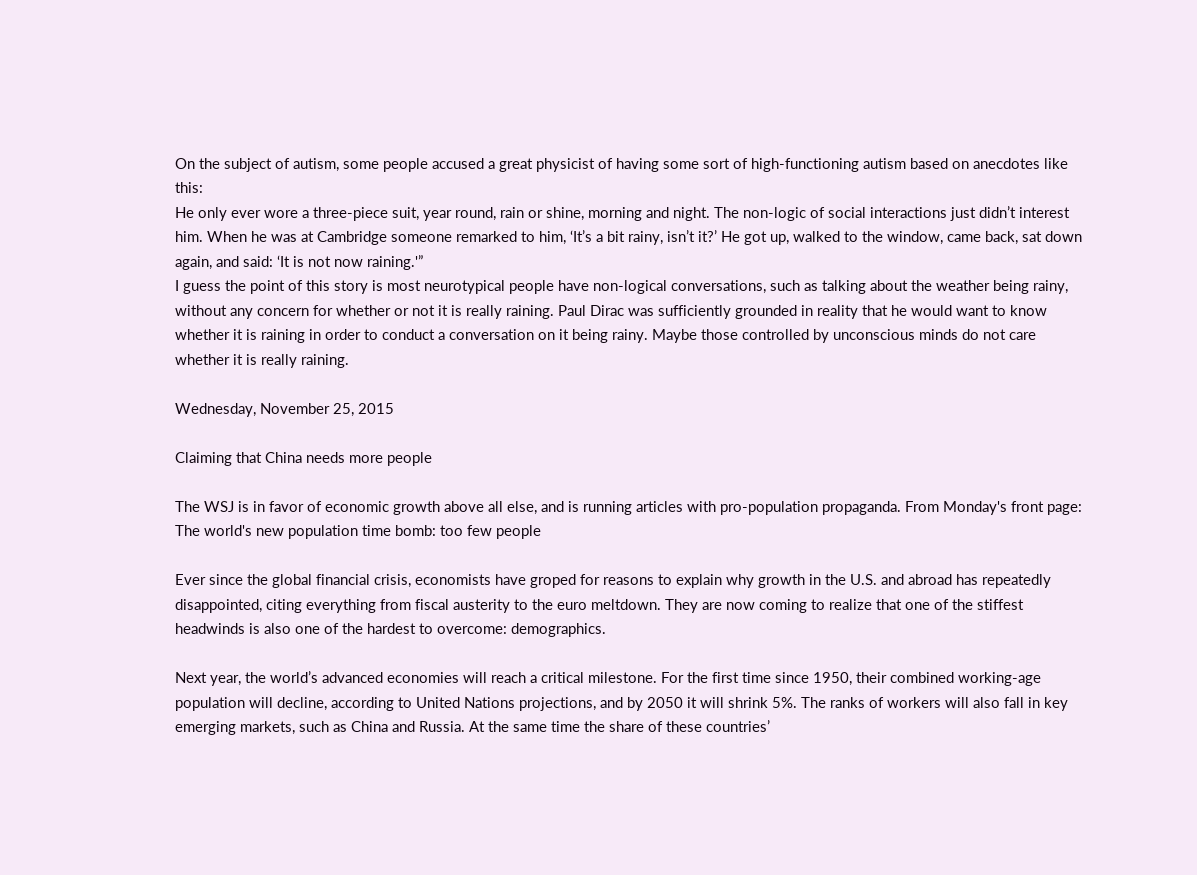On the subject of autism, some people accused a great physicist of having some sort of high-functioning autism based on anecdotes like this:
He only ever wore a three-piece suit, year round, rain or shine, morning and night. The non-logic of social interactions just didn’t interest him. When he was at Cambridge someone remarked to him, ‘It’s a bit rainy, isn’t it?’ He got up, walked to the window, came back, sat down again, and said: ‘It is not now raining.'”
I guess the point of this story is most neurotypical people have non-logical conversations, such as talking about the weather being rainy, without any concern for whether or not it is really raining. Paul Dirac was sufficiently grounded in reality that he would want to know whether it is raining in order to conduct a conversation on it being rainy. Maybe those controlled by unconscious minds do not care whether it is really raining.

Wednesday, November 25, 2015

Claiming that China needs more people

The WSJ is in favor of economic growth above all else, and is running articles with pro-population propaganda. From Monday's front page:
The world's new population time bomb: too few people

Ever since the global financial crisis, economists have groped for reasons to explain why growth in the U.S. and abroad has repeatedly disappointed, citing everything from fiscal austerity to the euro meltdown. They are now coming to realize that one of the stiffest headwinds is also one of the hardest to overcome: demographics.

Next year, the world’s advanced economies will reach a critical milestone. For the first time since 1950, their combined working-age population will decline, according to United Nations projections, and by 2050 it will shrink 5%. The ranks of workers will also fall in key emerging markets, such as China and Russia. At the same time the share of these countries’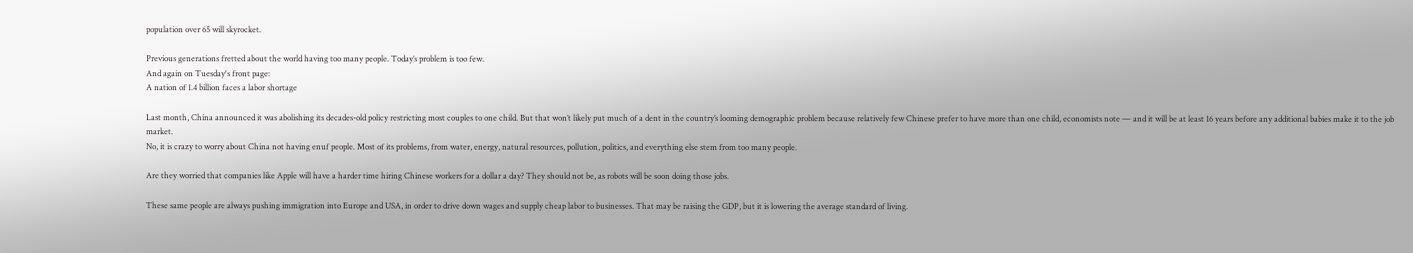population over 65 will skyrocket.

Previous generations fretted about the world having too many people. Today’s problem is too few.
And again on Tuesday's front page:
A nation of 1.4 billion faces a labor shortage

Last month, China announced it was abolishing its decades-old policy restricting most couples to one child. But that won’t likely put much of a dent in the country’s looming demographic problem because relatively few Chinese prefer to have more than one child, economists note — and it will be at least 16 years before any additional babies make it to the job market.
No, it is crazy to worry about China not having enuf people. Most of its problems, from water, energy, natural resources, pollution, politics, and everything else stem from too many people.

Are they worried that companies like Apple will have a harder time hiring Chinese workers for a dollar a day? They should not be, as robots will be soon doing those jobs.

These same people are always pushing immigration into Europe and USA, in order to drive down wages and supply cheap labor to businesses. That may be raising the GDP, but it is lowering the average standard of living.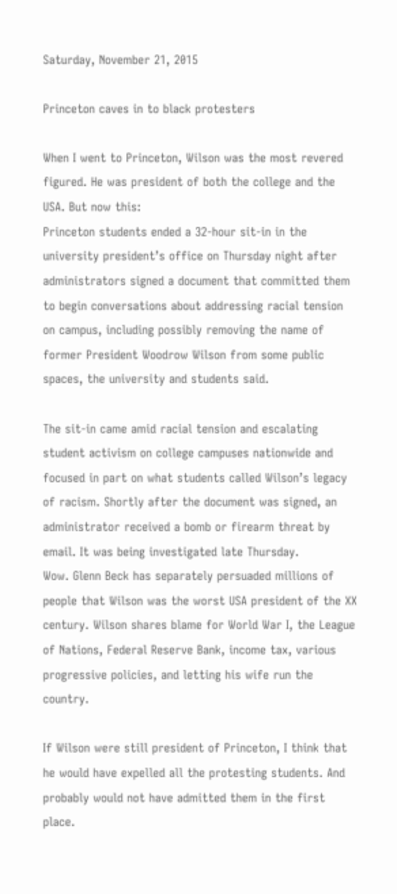Saturday, November 21, 2015

Princeton caves in to black protesters

When I went to Princeton, Wilson was the most revered figured. He was president of both the college and the USA. But now this:
Princeton students ended a 32-hour sit-in in the university president’s office on Thursday night after administrators signed a document that committed them to begin conversations about addressing racial tension on campus, including possibly removing the name of former President Woodrow Wilson from some public spaces, the university and students said.

The sit-in came amid racial tension and escalating student activism on college campuses nationwide and focused in part on what students called Wilson’s legacy of racism. Shortly after the document was signed, an administrator received a bomb or firearm threat by email. It was being investigated late Thursday.
Wow. Glenn Beck has separately persuaded millions of people that Wilson was the worst USA president of the XX century. Wilson shares blame for World War I, the League of Nations, Federal Reserve Bank, income tax, various progressive policies, and letting his wife run the country.

If Wilson were still president of Princeton, I think that he would have expelled all the protesting students. And probably would not have admitted them in the first place.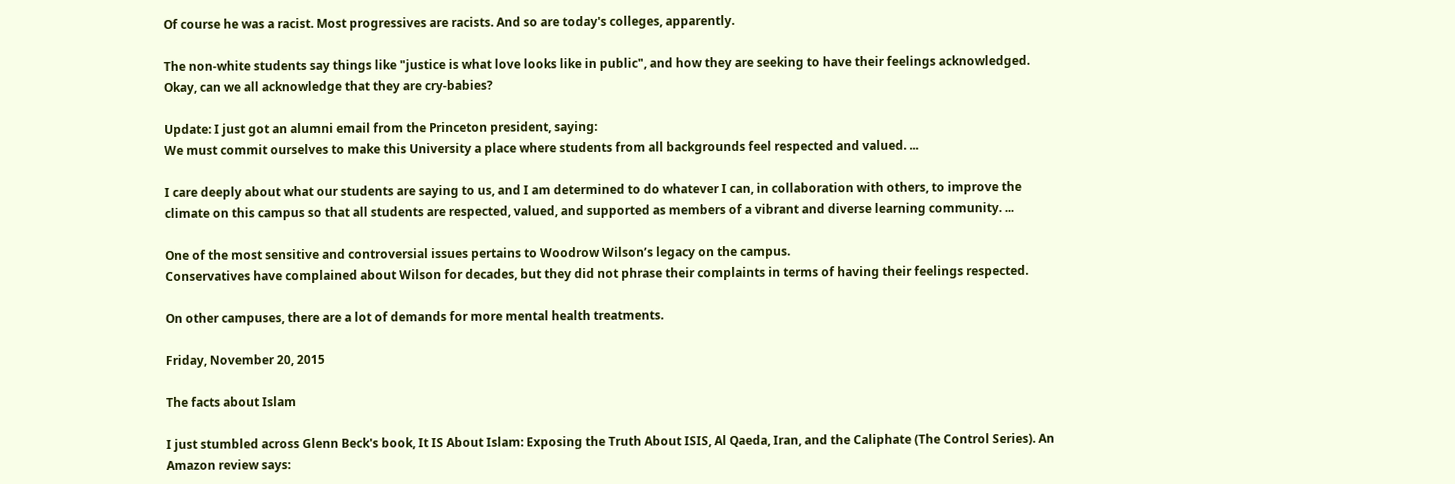Of course he was a racist. Most progressives are racists. And so are today's colleges, apparently.

The non-white students say things like "justice is what love looks like in public", and how they are seeking to have their feelings acknowledged. Okay, can we all acknowledge that they are cry-babies?

Update: I just got an alumni email from the Princeton president, saying:
We must commit ourselves to make this University a place where students from all backgrounds feel respected and valued. ...

I care deeply about what our students are saying to us, and I am determined to do whatever I can, in collaboration with others, to improve the climate on this campus so that all students are respected, valued, and supported as members of a vibrant and diverse learning community. ...

One of the most sensitive and controversial issues pertains to Woodrow Wilson’s legacy on the campus.
Conservatives have complained about Wilson for decades, but they did not phrase their complaints in terms of having their feelings respected.

On other campuses, there are a lot of demands for more mental health treatments.

Friday, November 20, 2015

The facts about Islam

I just stumbled across Glenn Beck's book, It IS About Islam: Exposing the Truth About ISIS, Al Qaeda, Iran, and the Caliphate (The Control Series). An Amazon review says: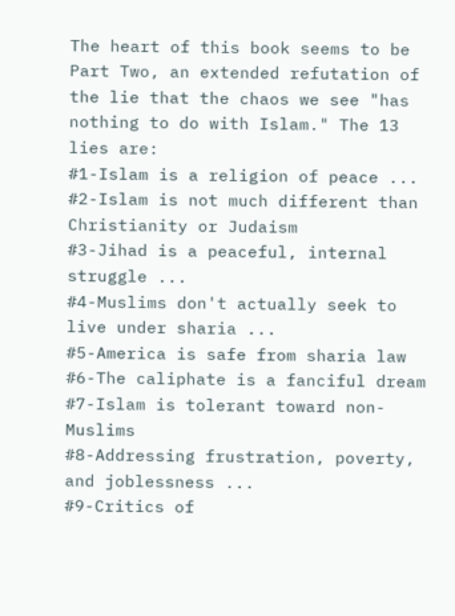The heart of this book seems to be Part Two, an extended refutation of the lie that the chaos we see "has nothing to do with Islam." The 13 lies are:
#1-Islam is a religion of peace ...
#2-Islam is not much different than Christianity or Judaism
#3-Jihad is a peaceful, internal struggle ...
#4-Muslims don't actually seek to live under sharia ...
#5-America is safe from sharia law
#6-The caliphate is a fanciful dream
#7-Islam is tolerant toward non-Muslims
#8-Addressing frustration, poverty, and joblessness ...
#9-Critics of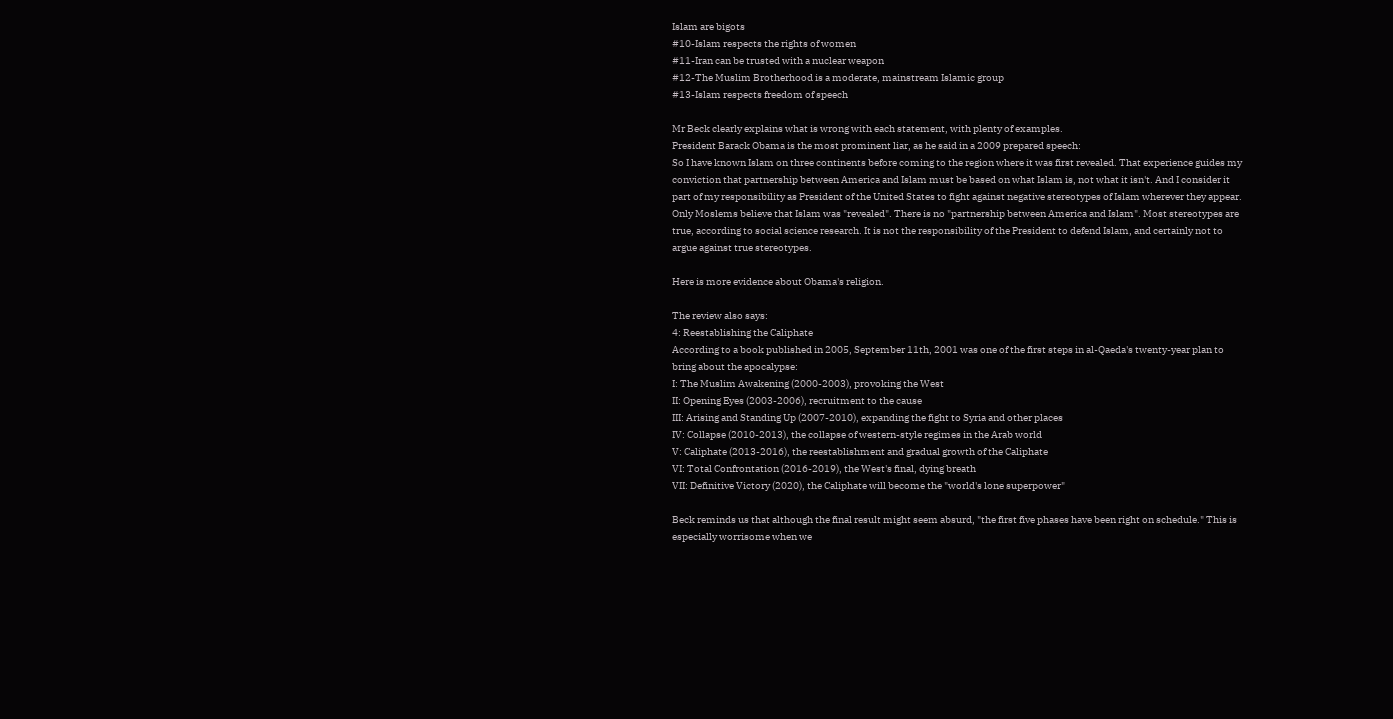Islam are bigots
#10-Islam respects the rights of women
#11-Iran can be trusted with a nuclear weapon
#12-The Muslim Brotherhood is a moderate, mainstream Islamic group
#13-Islam respects freedom of speech

Mr Beck clearly explains what is wrong with each statement, with plenty of examples.
President Barack Obama is the most prominent liar, as he said in a 2009 prepared speech:
So I have known Islam on three continents before coming to the region where it was first revealed. That experience guides my conviction that partnership between America and Islam must be based on what Islam is, not what it isn't. And I consider it part of my responsibility as President of the United States to fight against negative stereotypes of Islam wherever they appear.
Only Moslems believe that Islam was "revealed". There is no "partnership between America and Islam". Most stereotypes are true, according to social science research. It is not the responsibility of the President to defend Islam, and certainly not to argue against true stereotypes.

Here is more evidence about Obama's religion.

The review also says:
4: Reestablishing the Caliphate
According to a book published in 2005, September 11th, 2001 was one of the first steps in al-Qaeda's twenty-year plan to bring about the apocalypse:
I: The Muslim Awakening (2000-2003), provoking the West
II: Opening Eyes (2003-2006), recruitment to the cause
III: Arising and Standing Up (2007-2010), expanding the fight to Syria and other places
IV: Collapse (2010-2013), the collapse of western-style regimes in the Arab world
V: Caliphate (2013-2016), the reestablishment and gradual growth of the Caliphate
VI: Total Confrontation (2016-2019), the West's final, dying breath
VII: Definitive Victory (2020), the Caliphate will become the "world's lone superpower"

Beck reminds us that although the final result might seem absurd, "the first five phases have been right on schedule." This is especially worrisome when we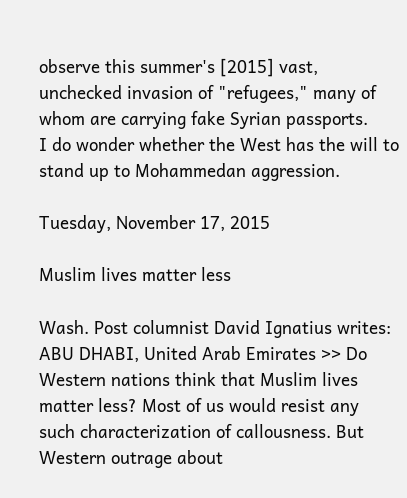observe this summer's [2015] vast, unchecked invasion of "refugees," many of whom are carrying fake Syrian passports.
I do wonder whether the West has the will to stand up to Mohammedan aggression.

Tuesday, November 17, 2015

Muslim lives matter less

Wash. Post columnist David Ignatius writes:
ABU DHABI, United Arab Emirates >> Do Western nations think that Muslim lives matter less? Most of us would resist any such characterization of callousness. But Western outrage about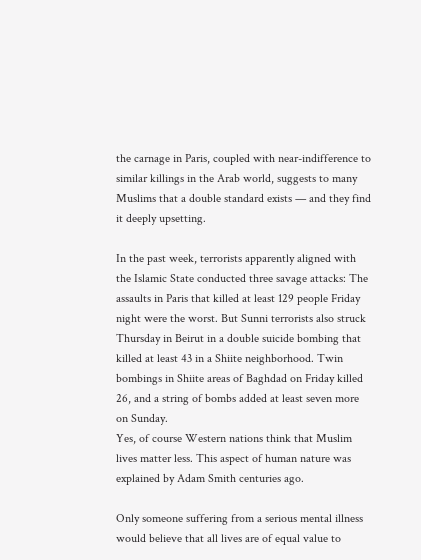the carnage in Paris, coupled with near-indifference to similar killings in the Arab world, suggests to many Muslims that a double standard exists — and they find it deeply upsetting.

In the past week, terrorists apparently aligned with the Islamic State conducted three savage attacks: The assaults in Paris that killed at least 129 people Friday night were the worst. But Sunni terrorists also struck Thursday in Beirut in a double suicide bombing that killed at least 43 in a Shiite neighborhood. Twin bombings in Shiite areas of Baghdad on Friday killed 26, and a string of bombs added at least seven more on Sunday.
Yes, of course Western nations think that Muslim lives matter less. This aspect of human nature was explained by Adam Smith centuries ago.

Only someone suffering from a serious mental illness would believe that all lives are of equal value to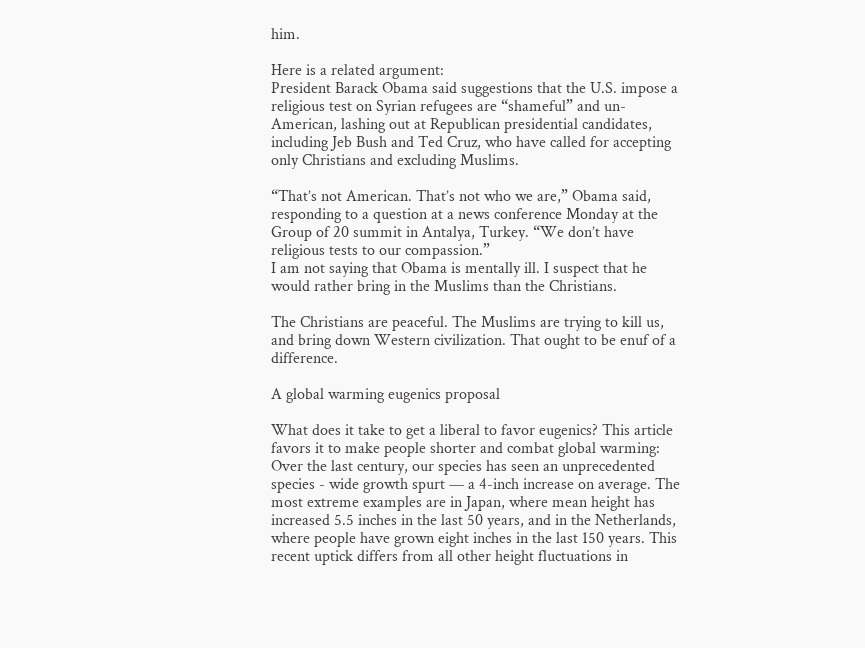him.

Here is a related argument:
President Barack Obama said suggestions that the U.S. impose a religious test on Syrian refugees are “shameful” and un-American, lashing out at Republican presidential candidates, including Jeb Bush and Ted Cruz, who have called for accepting only Christians and excluding Muslims.

“That’s not American. That’s not who we are,” Obama said, responding to a question at a news conference Monday at the Group of 20 summit in Antalya, Turkey. “We don’t have religious tests to our compassion.”
I am not saying that Obama is mentally ill. I suspect that he would rather bring in the Muslims than the Christians.

The Christians are peaceful. The Muslims are trying to kill us, and bring down Western civilization. That ought to be enuf of a difference.

A global warming eugenics proposal

What does it take to get a liberal to favor eugenics? This article favors it to make people shorter and combat global warming:
Over the last century, our species has seen an unprecedented species - wide growth spurt — a 4-inch increase on average. The most extreme examples are in Japan, where mean height has increased 5.5 inches in the last 50 years, and in the Netherlands, where people have grown eight inches in the last 150 years. This recent uptick differs from all other height fluctuations in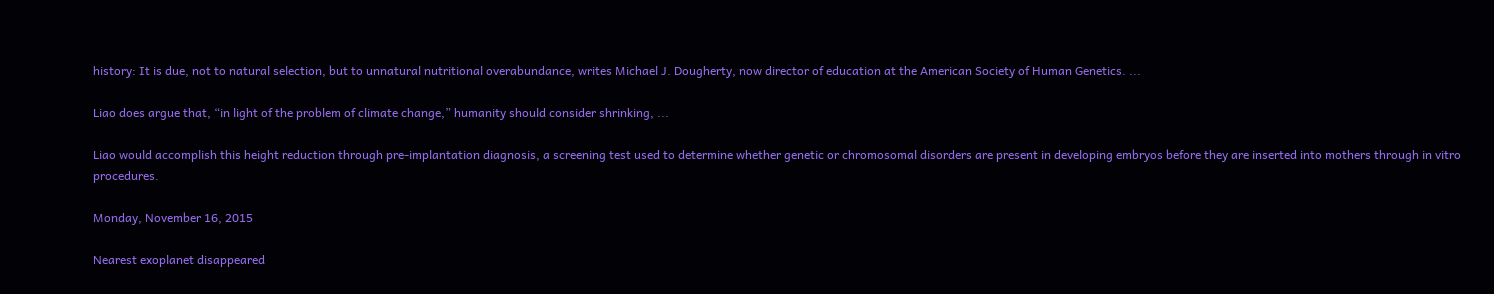history: It is due, not to natural selection, but to unnatural nutritional overabundance, writes Michael J. Dougherty, now director of education at the American Society of Human Genetics. ...

Liao does argue that, “in light of the problem of climate change,” humanity should consider shrinking, ...

Liao would accomplish this height reduction through pre-implantation diagnosis, a screening test used to determine whether genetic or chromosomal disorders are present in developing embryos before they are inserted into mothers through in vitro procedures.

Monday, November 16, 2015

Nearest exoplanet disappeared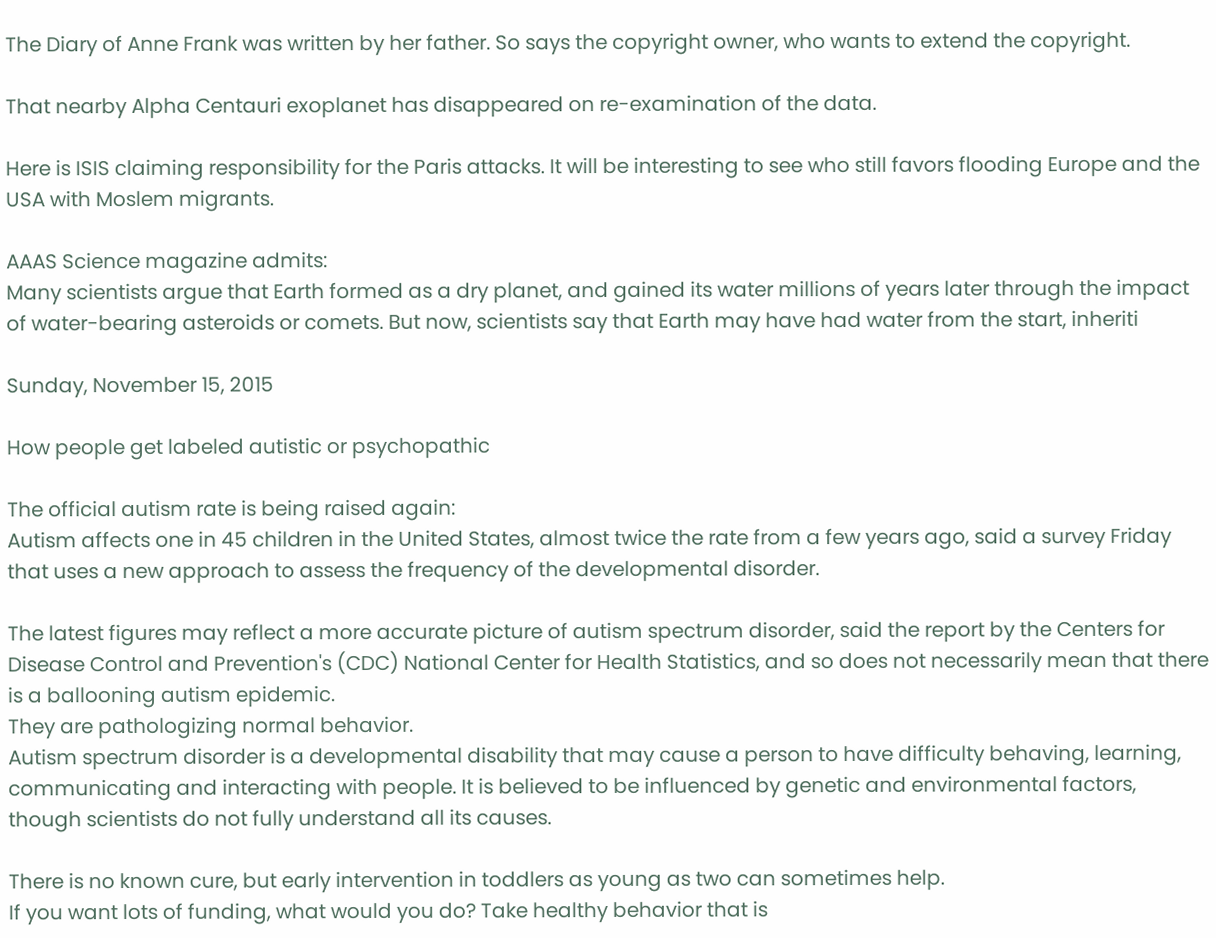The Diary of Anne Frank was written by her father. So says the copyright owner, who wants to extend the copyright.

That nearby Alpha Centauri exoplanet has disappeared on re-examination of the data.

Here is ISIS claiming responsibility for the Paris attacks. It will be interesting to see who still favors flooding Europe and the USA with Moslem migrants.

AAAS Science magazine admits:
Many scientists argue that Earth formed as a dry planet, and gained its water millions of years later through the impact of water-bearing asteroids or comets. But now, scientists say that Earth may have had water from the start, inheriti

Sunday, November 15, 2015

How people get labeled autistic or psychopathic

The official autism rate is being raised again:
Autism affects one in 45 children in the United States, almost twice the rate from a few years ago, said a survey Friday that uses a new approach to assess the frequency of the developmental disorder.

The latest figures may reflect a more accurate picture of autism spectrum disorder, said the report by the Centers for Disease Control and Prevention's (CDC) National Center for Health Statistics, and so does not necessarily mean that there is a ballooning autism epidemic.
They are pathologizing normal behavior.
Autism spectrum disorder is a developmental disability that may cause a person to have difficulty behaving, learning, communicating and interacting with people. It is believed to be influenced by genetic and environmental factors, though scientists do not fully understand all its causes.

There is no known cure, but early intervention in toddlers as young as two can sometimes help.
If you want lots of funding, what would you do? Take healthy behavior that is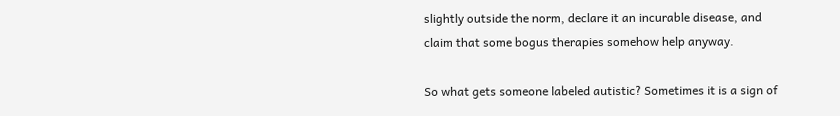slightly outside the norm, declare it an incurable disease, and claim that some bogus therapies somehow help anyway.

So what gets someone labeled autistic? Sometimes it is a sign of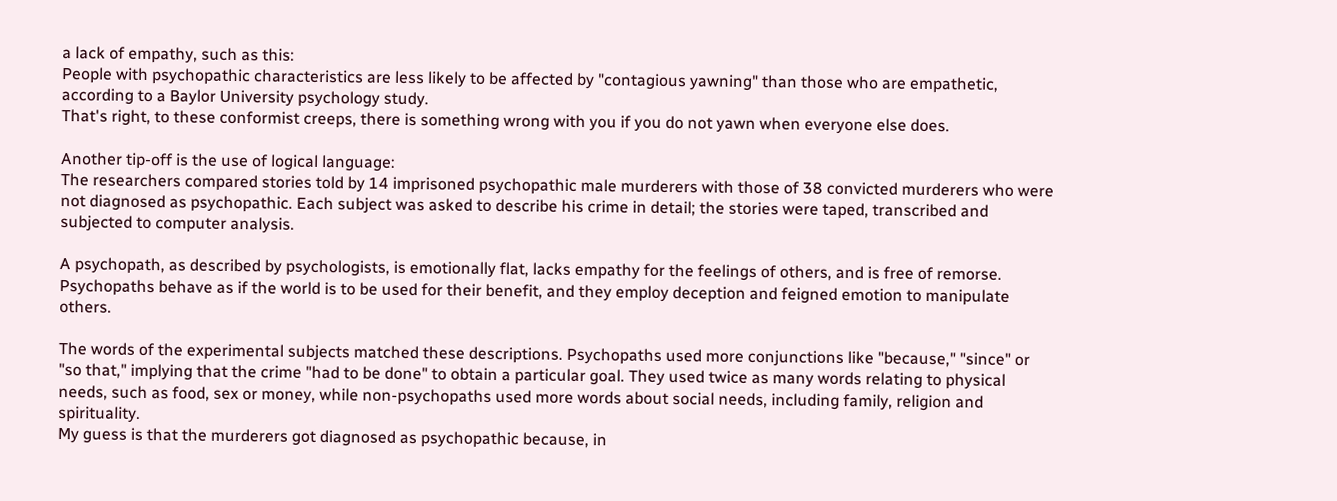a lack of empathy, such as this:
People with psychopathic characteristics are less likely to be affected by "contagious yawning" than those who are empathetic, according to a Baylor University psychology study.
That's right, to these conformist creeps, there is something wrong with you if you do not yawn when everyone else does.

Another tip-off is the use of logical language:
The researchers compared stories told by 14 imprisoned psychopathic male murderers with those of 38 convicted murderers who were not diagnosed as psychopathic. Each subject was asked to describe his crime in detail; the stories were taped, transcribed and subjected to computer analysis.

A psychopath, as described by psychologists, is emotionally flat, lacks empathy for the feelings of others, and is free of remorse. Psychopaths behave as if the world is to be used for their benefit, and they employ deception and feigned emotion to manipulate others.

The words of the experimental subjects matched these descriptions. Psychopaths used more conjunctions like "because," "since" or "so that," implying that the crime "had to be done" to obtain a particular goal. They used twice as many words relating to physical needs, such as food, sex or money, while non-psychopaths used more words about social needs, including family, religion and spirituality.
My guess is that the murderers got diagnosed as psychopathic because, in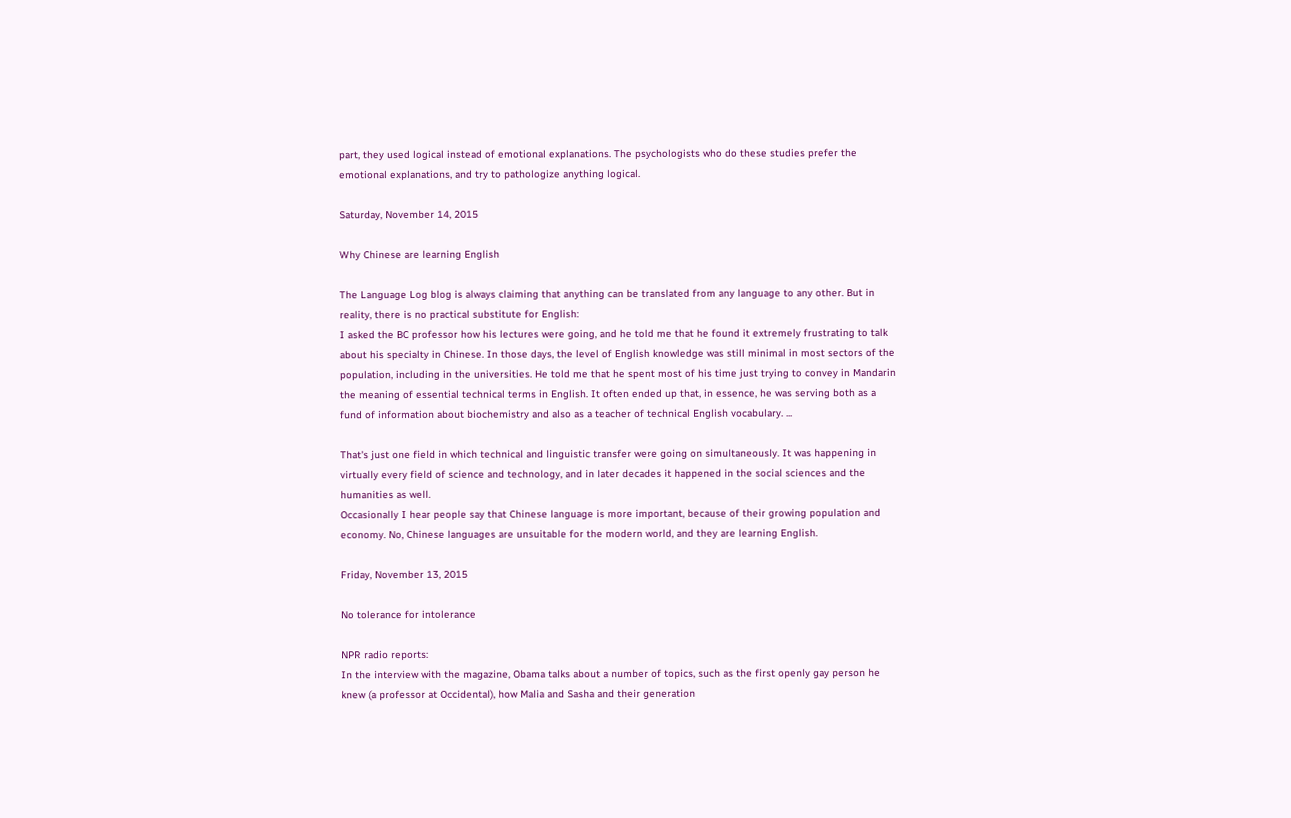part, they used logical instead of emotional explanations. The psychologists who do these studies prefer the emotional explanations, and try to pathologize anything logical.

Saturday, November 14, 2015

Why Chinese are learning English

The Language Log blog is always claiming that anything can be translated from any language to any other. But in reality, there is no practical substitute for English:
I asked the BC professor how his lectures were going, and he told me that he found it extremely frustrating to talk about his specialty in Chinese. In those days, the level of English knowledge was still minimal in most sectors of the population, including in the universities. He told me that he spent most of his time just trying to convey in Mandarin the meaning of essential technical terms in English. It often ended up that, in essence, he was serving both as a fund of information about biochemistry and also as a teacher of technical English vocabulary. ...

That's just one field in which technical and linguistic transfer were going on simultaneously. It was happening in virtually every field of science and technology, and in later decades it happened in the social sciences and the humanities as well.
Occasionally I hear people say that Chinese language is more important, because of their growing population and economy. No, Chinese languages are unsuitable for the modern world, and they are learning English.

Friday, November 13, 2015

No tolerance for intolerance

NPR radio reports:
In the interview with the magazine, Obama talks about a number of topics, such as the first openly gay person he knew (a professor at Occidental), how Malia and Sasha and their generation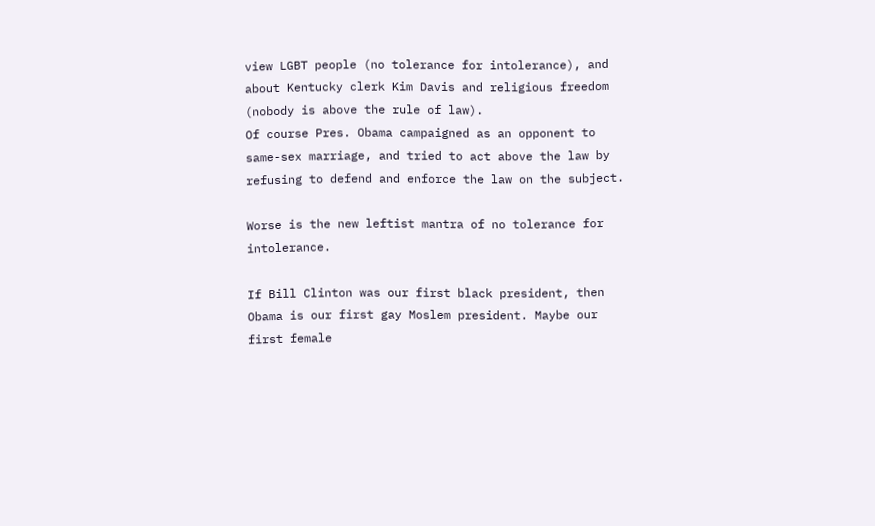view LGBT people (no tolerance for intolerance), and about Kentucky clerk Kim Davis and religious freedom (nobody is above the rule of law).
Of course Pres. Obama campaigned as an opponent to same-sex marriage, and tried to act above the law by refusing to defend and enforce the law on the subject.

Worse is the new leftist mantra of no tolerance for intolerance.

If Bill Clinton was our first black president, then Obama is our first gay Moslem president. Maybe our first female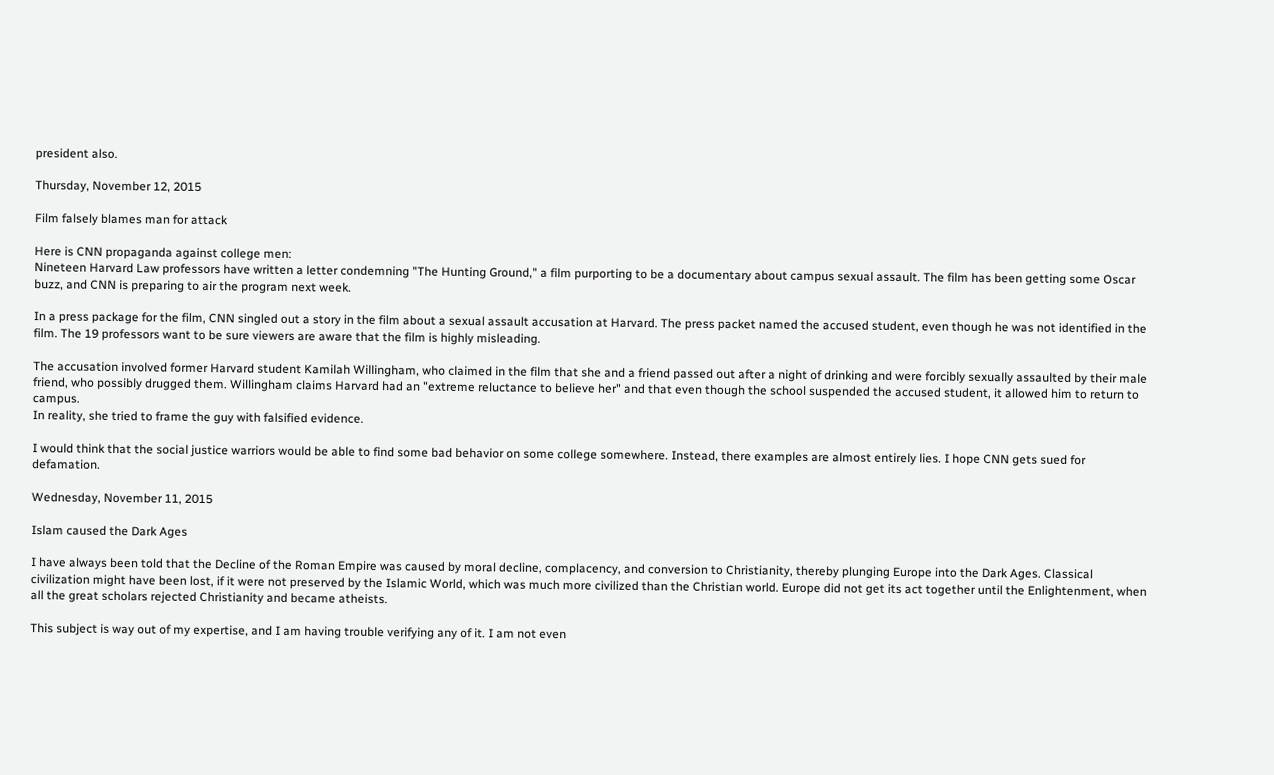president also.

Thursday, November 12, 2015

Film falsely blames man for attack

Here is CNN propaganda against college men:
Nineteen Harvard Law professors have written a letter condemning "The Hunting Ground," a film purporting to be a documentary about campus sexual assault. The film has been getting some Oscar buzz, and CNN is preparing to air the program next week.

In a press package for the film, CNN singled out a story in the film about a sexual assault accusation at Harvard. The press packet named the accused student, even though he was not identified in the film. The 19 professors want to be sure viewers are aware that the film is highly misleading.

The accusation involved former Harvard student Kamilah Willingham, who claimed in the film that she and a friend passed out after a night of drinking and were forcibly sexually assaulted by their male friend, who possibly drugged them. Willingham claims Harvard had an "extreme reluctance to believe her" and that even though the school suspended the accused student, it allowed him to return to campus.
In reality, she tried to frame the guy with falsified evidence.

I would think that the social justice warriors would be able to find some bad behavior on some college somewhere. Instead, there examples are almost entirely lies. I hope CNN gets sued for defamation.

Wednesday, November 11, 2015

Islam caused the Dark Ages

I have always been told that the Decline of the Roman Empire was caused by moral decline, complacency, and conversion to Christianity, thereby plunging Europe into the Dark Ages. Classical civilization might have been lost, if it were not preserved by the Islamic World, which was much more civilized than the Christian world. Europe did not get its act together until the Enlightenment, when all the great scholars rejected Christianity and became atheists.

This subject is way out of my expertise, and I am having trouble verifying any of it. I am not even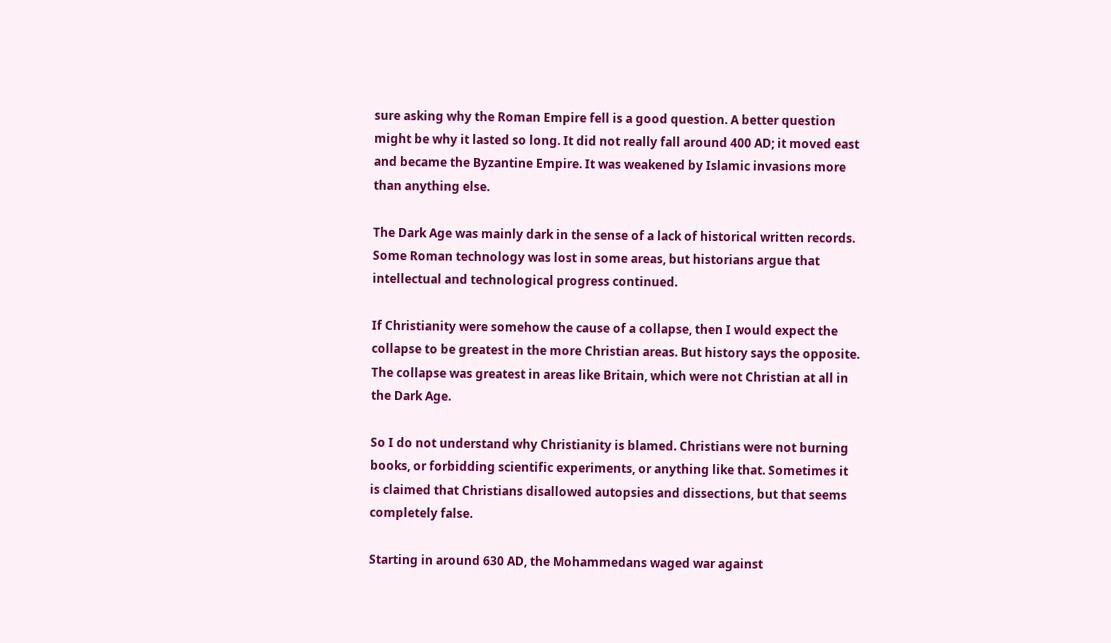sure asking why the Roman Empire fell is a good question. A better question might be why it lasted so long. It did not really fall around 400 AD; it moved east and became the Byzantine Empire. It was weakened by Islamic invasions more than anything else.

The Dark Age was mainly dark in the sense of a lack of historical written records. Some Roman technology was lost in some areas, but historians argue that intellectual and technological progress continued.

If Christianity were somehow the cause of a collapse, then I would expect the collapse to be greatest in the more Christian areas. But history says the opposite. The collapse was greatest in areas like Britain, which were not Christian at all in the Dark Age.

So I do not understand why Christianity is blamed. Christians were not burning books, or forbidding scientific experiments, or anything like that. Sometimes it is claimed that Christians disallowed autopsies and dissections, but that seems completely false.

Starting in around 630 AD, the Mohammedans waged war against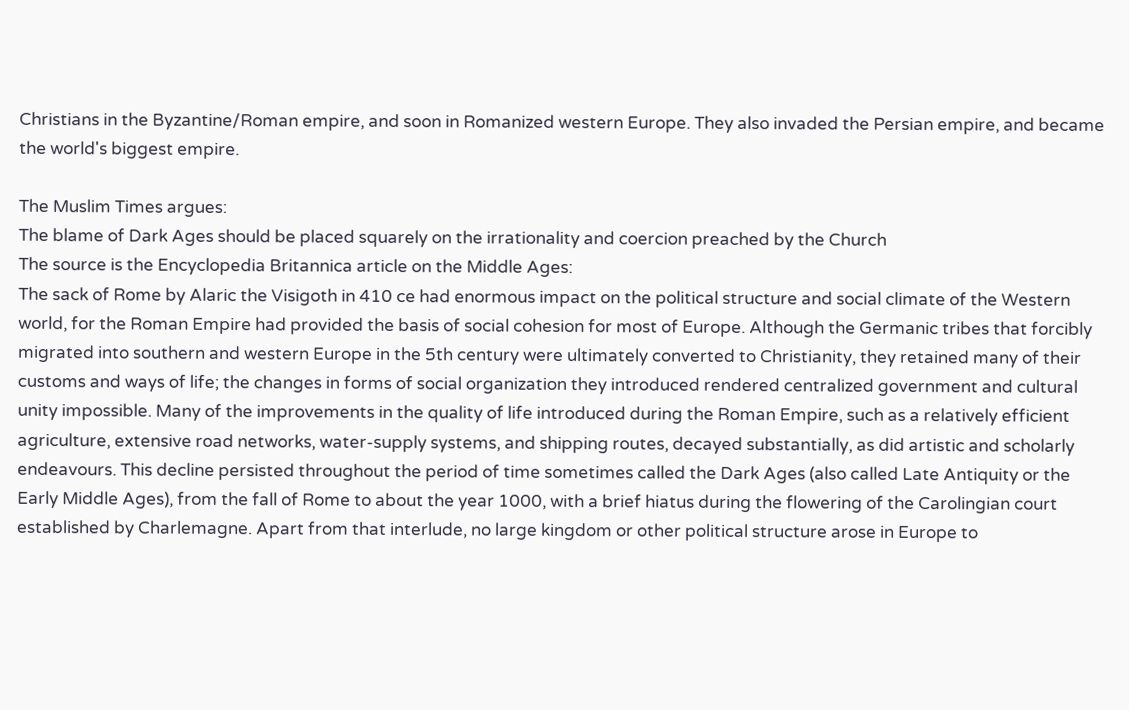Christians in the Byzantine/Roman empire, and soon in Romanized western Europe. They also invaded the Persian empire, and became the world's biggest empire.

The Muslim Times argues:
The blame of Dark Ages should be placed squarely on the irrationality and coercion preached by the Church
The source is the Encyclopedia Britannica article on the Middle Ages:
The sack of Rome by Alaric the Visigoth in 410 ce had enormous impact on the political structure and social climate of the Western world, for the Roman Empire had provided the basis of social cohesion for most of Europe. Although the Germanic tribes that forcibly migrated into southern and western Europe in the 5th century were ultimately converted to Christianity, they retained many of their customs and ways of life; the changes in forms of social organization they introduced rendered centralized government and cultural unity impossible. Many of the improvements in the quality of life introduced during the Roman Empire, such as a relatively efficient agriculture, extensive road networks, water-supply systems, and shipping routes, decayed substantially, as did artistic and scholarly endeavours. This decline persisted throughout the period of time sometimes called the Dark Ages (also called Late Antiquity or the Early Middle Ages), from the fall of Rome to about the year 1000, with a brief hiatus during the flowering of the Carolingian court established by Charlemagne. Apart from that interlude, no large kingdom or other political structure arose in Europe to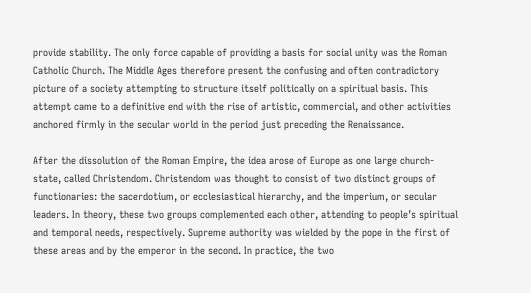provide stability. The only force capable of providing a basis for social unity was the Roman Catholic Church. The Middle Ages therefore present the confusing and often contradictory picture of a society attempting to structure itself politically on a spiritual basis. This attempt came to a definitive end with the rise of artistic, commercial, and other activities anchored firmly in the secular world in the period just preceding the Renaissance.

After the dissolution of the Roman Empire, the idea arose of Europe as one large church-state, called Christendom. Christendom was thought to consist of two distinct groups of functionaries: the sacerdotium, or ecclesiastical hierarchy, and the imperium, or secular leaders. In theory, these two groups complemented each other, attending to people’s spiritual and temporal needs, respectively. Supreme authority was wielded by the pope in the first of these areas and by the emperor in the second. In practice, the two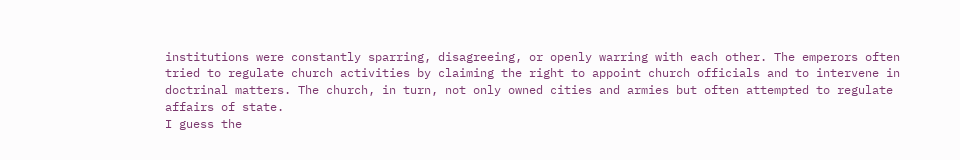institutions were constantly sparring, disagreeing, or openly warring with each other. The emperors often tried to regulate church activities by claiming the right to appoint church officials and to intervene in doctrinal matters. The church, in turn, not only owned cities and armies but often attempted to regulate affairs of state.
I guess the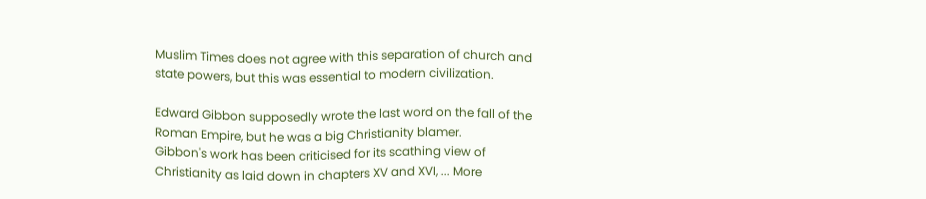Muslim Times does not agree with this separation of church and state powers, but this was essential to modern civilization.

Edward Gibbon supposedly wrote the last word on the fall of the Roman Empire, but he was a big Christianity blamer.
Gibbon's work has been criticised for its scathing view of Christianity as laid down in chapters XV and XVI, ... More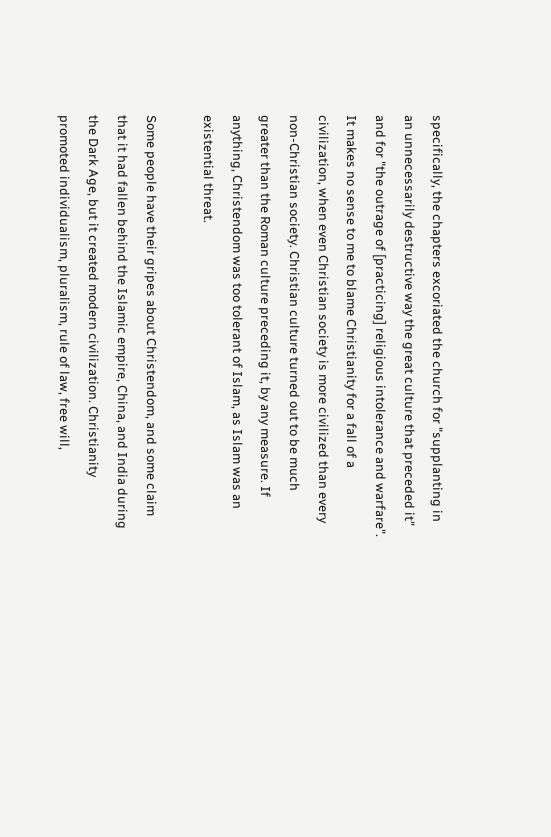specifically, the chapters excoriated the church for "supplanting in an unnecessarily destructive way the great culture that preceded it" and for "the outrage of [practicing] religious intolerance and warfare".
It makes no sense to me to blame Christianity for a fall of a civilization, when even Christian society is more civilized than every non-Christian society. Christian culture turned out to be much greater than the Roman culture preceding it, by any measure. If anything, Christendom was too tolerant of Islam, as Islam was an existential threat.

Some people have their gripes about Christendom, and some claim that it had fallen behind the Islamic empire, China, and India during the Dark Age, but it created modern civilization. Christianity promoted individualism, pluralism, rule of law, free will,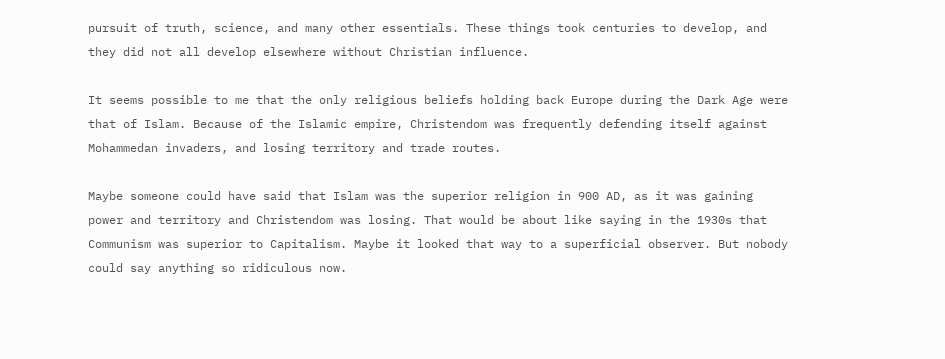pursuit of truth, science, and many other essentials. These things took centuries to develop, and they did not all develop elsewhere without Christian influence.

It seems possible to me that the only religious beliefs holding back Europe during the Dark Age were that of Islam. Because of the Islamic empire, Christendom was frequently defending itself against Mohammedan invaders, and losing territory and trade routes.

Maybe someone could have said that Islam was the superior religion in 900 AD, as it was gaining power and territory and Christendom was losing. That would be about like saying in the 1930s that Communism was superior to Capitalism. Maybe it looked that way to a superficial observer. But nobody could say anything so ridiculous now.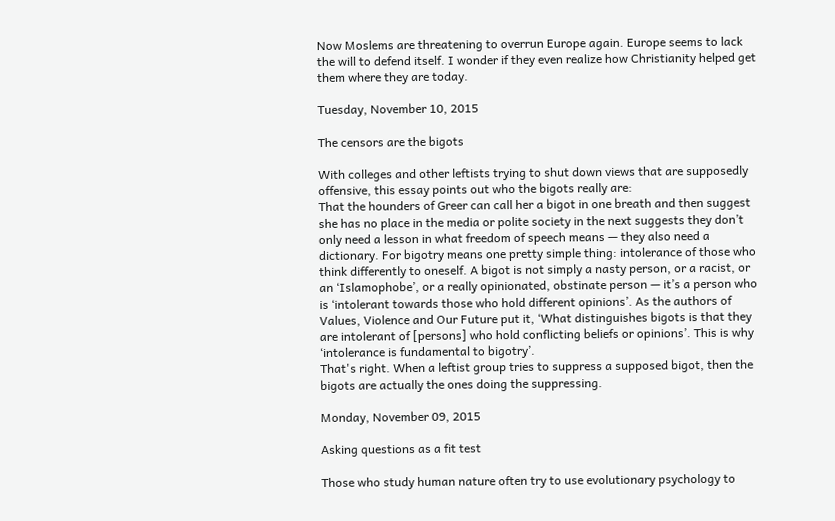Now Moslems are threatening to overrun Europe again. Europe seems to lack the will to defend itself. I wonder if they even realize how Christianity helped get them where they are today.

Tuesday, November 10, 2015

The censors are the bigots

With colleges and other leftists trying to shut down views that are supposedly offensive, this essay points out who the bigots really are:
That the hounders of Greer can call her a bigot in one breath and then suggest she has no place in the media or polite society in the next suggests they don’t only need a lesson in what freedom of speech means — they also need a dictionary. For bigotry means one pretty simple thing: intolerance of those who think differently to oneself. A bigot is not simply a nasty person, or a racist, or an ‘Islamophobe’, or a really opinionated, obstinate person — it’s a person who is ‘intolerant towards those who hold different opinions’. As the authors of Values, Violence and Our Future put it, ‘What distinguishes bigots is that they are intolerant of [persons] who hold conflicting beliefs or opinions’. This is why ‘intolerance is fundamental to bigotry’.
That's right. When a leftist group tries to suppress a supposed bigot, then the bigots are actually the ones doing the suppressing.

Monday, November 09, 2015

Asking questions as a fit test

Those who study human nature often try to use evolutionary psychology to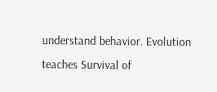understand behavior. Evolution teaches Survival of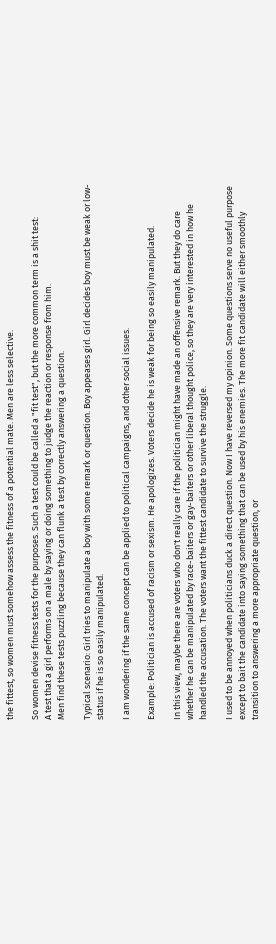the fittest, so women must somehow assess the fitness of a potential mate. Men are less selective.

So women devise fitness tests for the purposes. Such a test could be called a "fit test", but the more common term is a shit test:
A test that a girl performs on a male by saying or doing something to judge the reaction or response from him.
Men find these tests puzzling because they can flunk a test by correctly answering a question.

Typical scenario: Girl tries to manipulate a boy with some remark or question. Boy appeases girl. Girl decides boy must be weak or low-status if he is so easily manipulated.

I am wondering if the same concept can be applied to political campaigns, and other social issues.

Example: Politician is accused of racism or sexism. He apologizes. Voters decide he is weak for being so easily manipulated.

In this view, maybe there are voters who don't really care if the politician might have made an offensive remark. But they do care whether he can be manipulated by race-baiters or gay-baiters or other liberal thought police, so they are very interested in how he handled the accusation. The voters want the fittest candidate to survive the struggle.

I used to be annoyed when politicians duck a direct question. Now I have reversed my opinion. Some questions serve no useful purpose except to bait the candidate into saying something that can be used by his enemies. The more fit candidate will either smoothly transition to answering a more appropriate question, or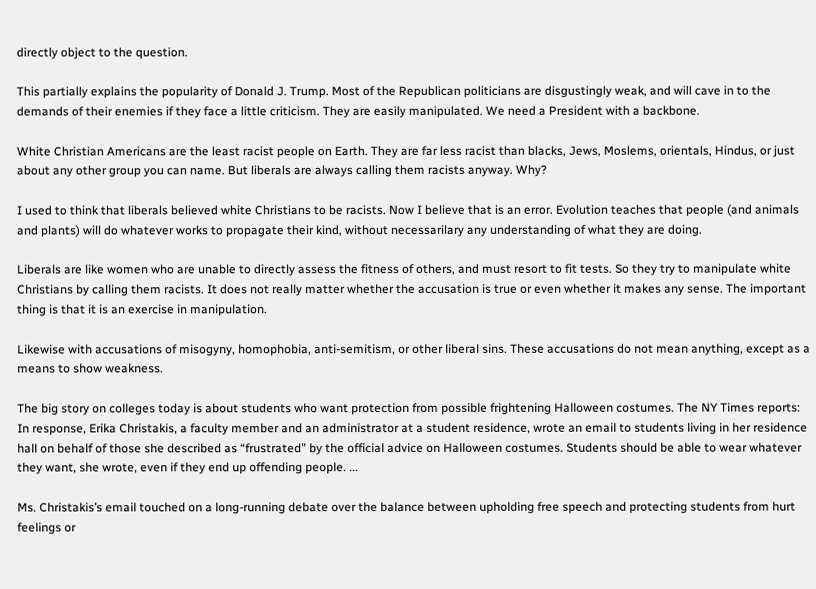directly object to the question.

This partially explains the popularity of Donald J. Trump. Most of the Republican politicians are disgustingly weak, and will cave in to the demands of their enemies if they face a little criticism. They are easily manipulated. We need a President with a backbone.

White Christian Americans are the least racist people on Earth. They are far less racist than blacks, Jews, Moslems, orientals, Hindus, or just about any other group you can name. But liberals are always calling them racists anyway. Why?

I used to think that liberals believed white Christians to be racists. Now I believe that is an error. Evolution teaches that people (and animals and plants) will do whatever works to propagate their kind, without necessarilary any understanding of what they are doing.

Liberals are like women who are unable to directly assess the fitness of others, and must resort to fit tests. So they try to manipulate white Christians by calling them racists. It does not really matter whether the accusation is true or even whether it makes any sense. The important thing is that it is an exercise in manipulation.

Likewise with accusations of misogyny, homophobia, anti-semitism, or other liberal sins. These accusations do not mean anything, except as a means to show weakness.

The big story on colleges today is about students who want protection from possible frightening Halloween costumes. The NY Times reports:
In response, Erika Christakis, a faculty member and an administrator at a student residence, wrote an email to students living in her residence hall on behalf of those she described as “frustrated” by the official advice on Halloween costumes. Students should be able to wear whatever they want, she wrote, even if they end up offending people. ...

Ms. Christakis’s email touched on a long-running debate over the balance between upholding free speech and protecting students from hurt feelings or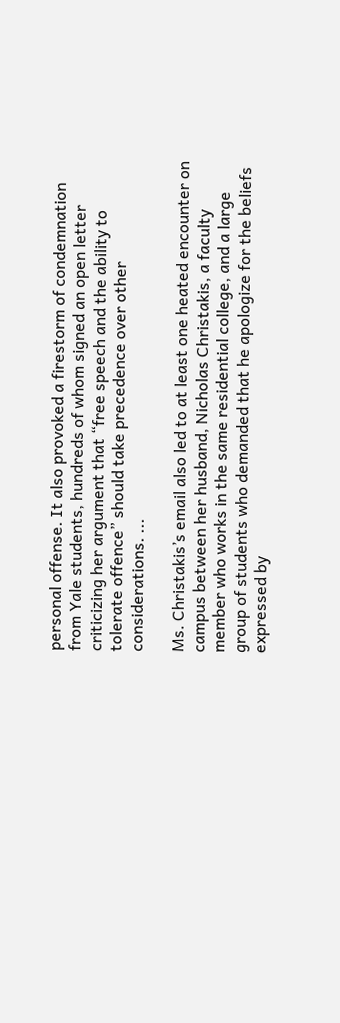personal offense. It also provoked a firestorm of condemnation from Yale students, hundreds of whom signed an open letter criticizing her argument that “free speech and the ability to tolerate offence” should take precedence over other considerations. ...

Ms. Christakis’s email also led to at least one heated encounter on campus between her husband, Nicholas Christakis, a faculty member who works in the same residential college, and a large group of students who demanded that he apologize for the beliefs expressed by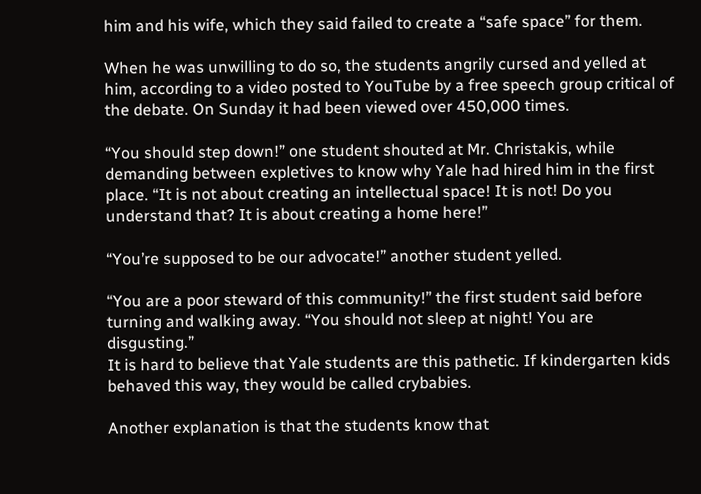him and his wife, which they said failed to create a “safe space” for them.

When he was unwilling to do so, the students angrily cursed and yelled at him, according to a video posted to YouTube by a free speech group critical of the debate. On Sunday it had been viewed over 450,000 times.

“You should step down!” one student shouted at Mr. Christakis, while demanding between expletives to know why Yale had hired him in the first place. “It is not about creating an intellectual space! It is not! Do you understand that? It is about creating a home here!”

“You’re supposed to be our advocate!” another student yelled.

“You are a poor steward of this community!” the first student said before turning and walking away. “You should not sleep at night! You are disgusting.”
It is hard to believe that Yale students are this pathetic. If kindergarten kids behaved this way, they would be called crybabies.

Another explanation is that the students know that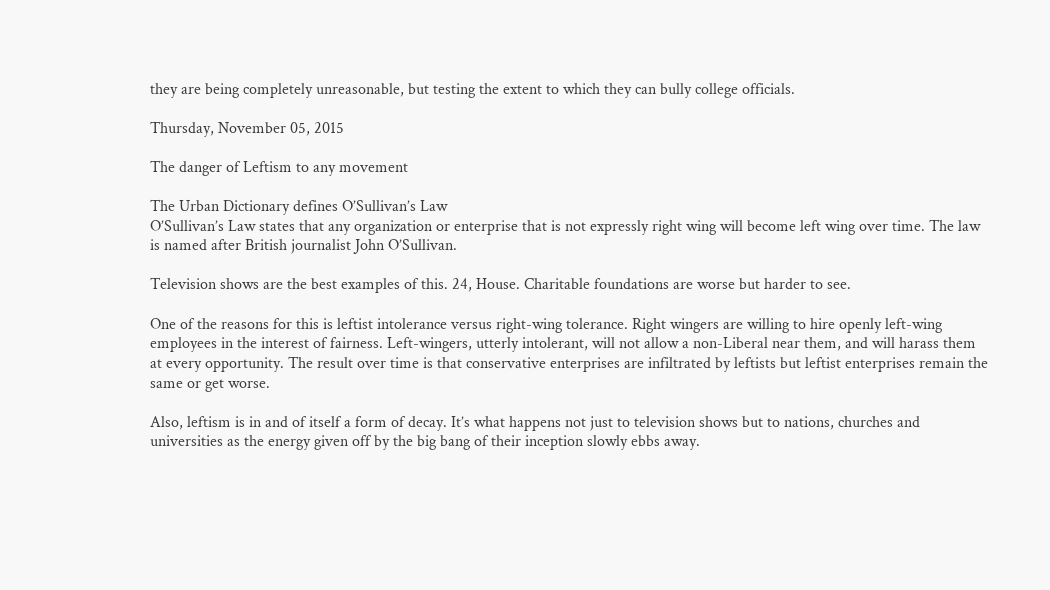they are being completely unreasonable, but testing the extent to which they can bully college officials.

Thursday, November 05, 2015

The danger of Leftism to any movement

The Urban Dictionary defines O’Sullivan’s Law
O’Sullivan’s Law states that any organization or enterprise that is not expressly right wing will become left wing over time. The law is named after British journalist John O’Sullivan.

Television shows are the best examples of this. 24, House. Charitable foundations are worse but harder to see.

One of the reasons for this is leftist intolerance versus right-wing tolerance. Right wingers are willing to hire openly left-wing employees in the interest of fairness. Left-wingers, utterly intolerant, will not allow a non-Liberal near them, and will harass them at every opportunity. The result over time is that conservative enterprises are infiltrated by leftists but leftist enterprises remain the same or get worse.

Also, leftism is in and of itself a form of decay. It’s what happens not just to television shows but to nations, churches and universities as the energy given off by the big bang of their inception slowly ebbs away.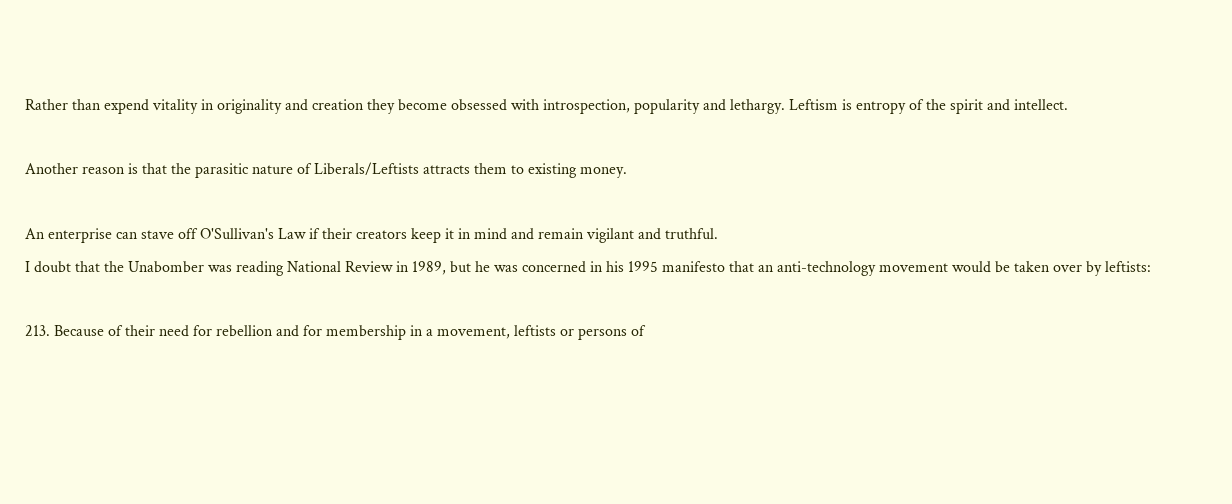Rather than expend vitality in originality and creation they become obsessed with introspection, popularity and lethargy. Leftism is entropy of the spirit and intellect.

Another reason is that the parasitic nature of Liberals/Leftists attracts them to existing money.

An enterprise can stave off O'Sullivan's Law if their creators keep it in mind and remain vigilant and truthful.
I doubt that the Unabomber was reading National Review in 1989, but he was concerned in his 1995 manifesto that an anti-technology movement would be taken over by leftists:

213. Because of their need for rebellion and for membership in a movement, leftists or persons of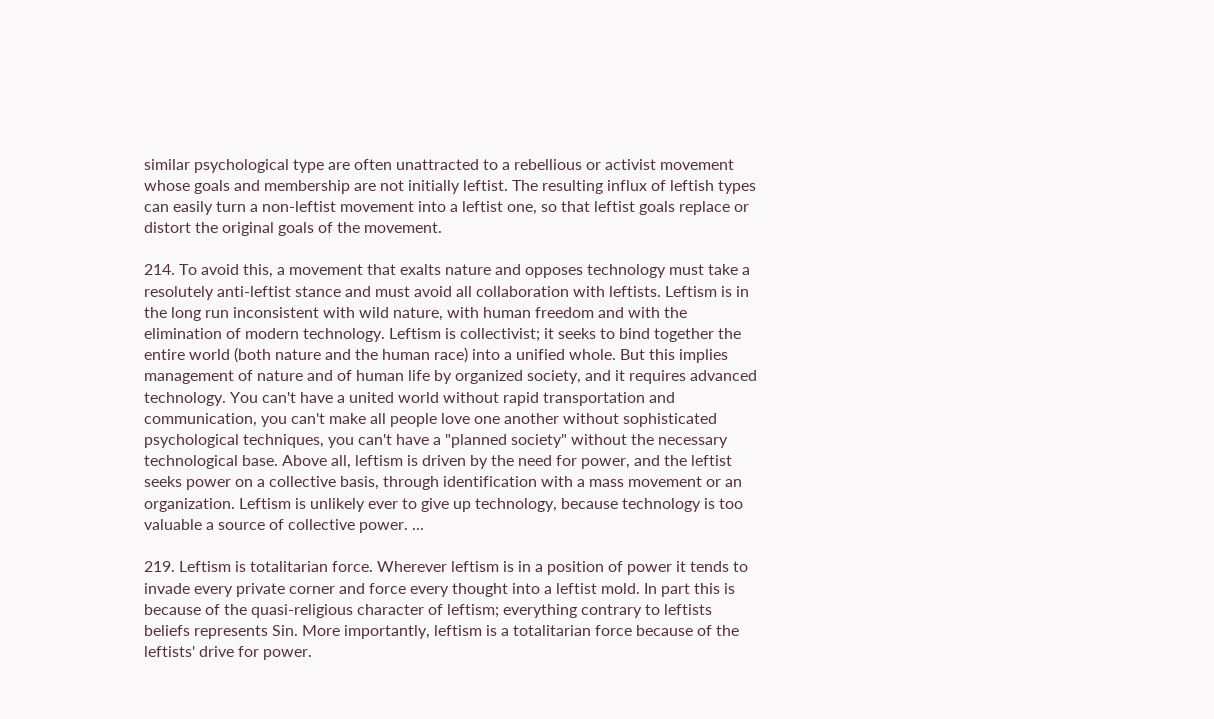similar psychological type are often unattracted to a rebellious or activist movement whose goals and membership are not initially leftist. The resulting influx of leftish types can easily turn a non-leftist movement into a leftist one, so that leftist goals replace or distort the original goals of the movement.

214. To avoid this, a movement that exalts nature and opposes technology must take a resolutely anti-leftist stance and must avoid all collaboration with leftists. Leftism is in the long run inconsistent with wild nature, with human freedom and with the elimination of modern technology. Leftism is collectivist; it seeks to bind together the entire world (both nature and the human race) into a unified whole. But this implies management of nature and of human life by organized society, and it requires advanced technology. You can't have a united world without rapid transportation and communication, you can't make all people love one another without sophisticated psychological techniques, you can't have a "planned society" without the necessary technological base. Above all, leftism is driven by the need for power, and the leftist seeks power on a collective basis, through identification with a mass movement or an organization. Leftism is unlikely ever to give up technology, because technology is too valuable a source of collective power. ...

219. Leftism is totalitarian force. Wherever leftism is in a position of power it tends to invade every private corner and force every thought into a leftist mold. In part this is because of the quasi-religious character of leftism; everything contrary to leftists beliefs represents Sin. More importantly, leftism is a totalitarian force because of the leftists' drive for power.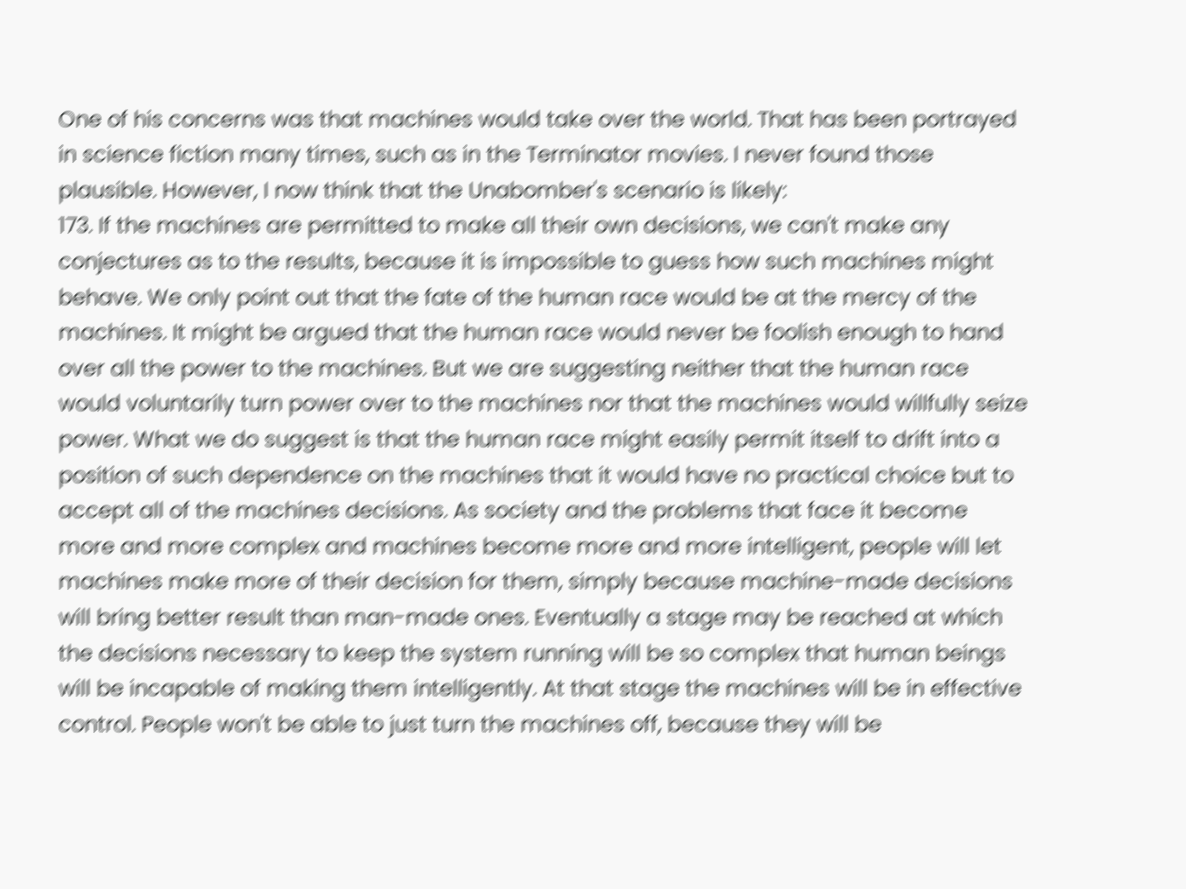One of his concerns was that machines would take over the world. That has been portrayed in science fiction many times, such as in the Terminator movies. I never found those plausible. However, I now think that the Unabomber's scenario is likely:
173. If the machines are permitted to make all their own decisions, we can't make any conjectures as to the results, because it is impossible to guess how such machines might behave. We only point out that the fate of the human race would be at the mercy of the machines. It might be argued that the human race would never be foolish enough to hand over all the power to the machines. But we are suggesting neither that the human race would voluntarily turn power over to the machines nor that the machines would willfully seize power. What we do suggest is that the human race might easily permit itself to drift into a position of such dependence on the machines that it would have no practical choice but to accept all of the machines decisions. As society and the problems that face it become more and more complex and machines become more and more intelligent, people will let machines make more of their decision for them, simply because machine-made decisions will bring better result than man-made ones. Eventually a stage may be reached at which the decisions necessary to keep the system running will be so complex that human beings will be incapable of making them intelligently. At that stage the machines will be in effective control. People won't be able to just turn the machines off, because they will be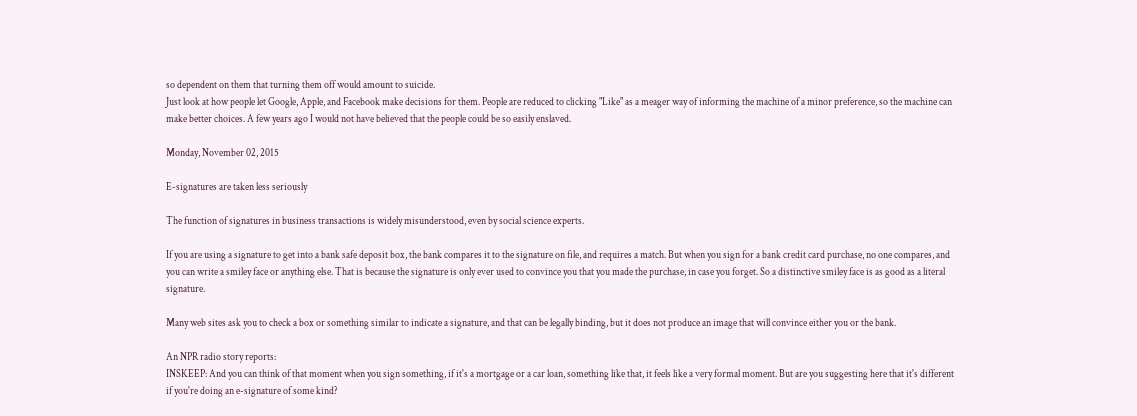so dependent on them that turning them off would amount to suicide.
Just look at how people let Google, Apple, and Facebook make decisions for them. People are reduced to clicking "Like" as a meager way of informing the machine of a minor preference, so the machine can make better choices. A few years ago I would not have believed that the people could be so easily enslaved.

Monday, November 02, 2015

E-signatures are taken less seriously

The function of signatures in business transactions is widely misunderstood, even by social science experts.

If you are using a signature to get into a bank safe deposit box, the bank compares it to the signature on file, and requires a match. But when you sign for a bank credit card purchase, no one compares, and you can write a smiley face or anything else. That is because the signature is only ever used to convince you that you made the purchase, in case you forget. So a distinctive smiley face is as good as a literal signature.

Many web sites ask you to check a box or something similar to indicate a signature, and that can be legally binding, but it does not produce an image that will convince either you or the bank.

An NPR radio story reports:
INSKEEP: And you can think of that moment when you sign something, if it's a mortgage or a car loan, something like that, it feels like a very formal moment. But are you suggesting here that it's different if you're doing an e-signature of some kind?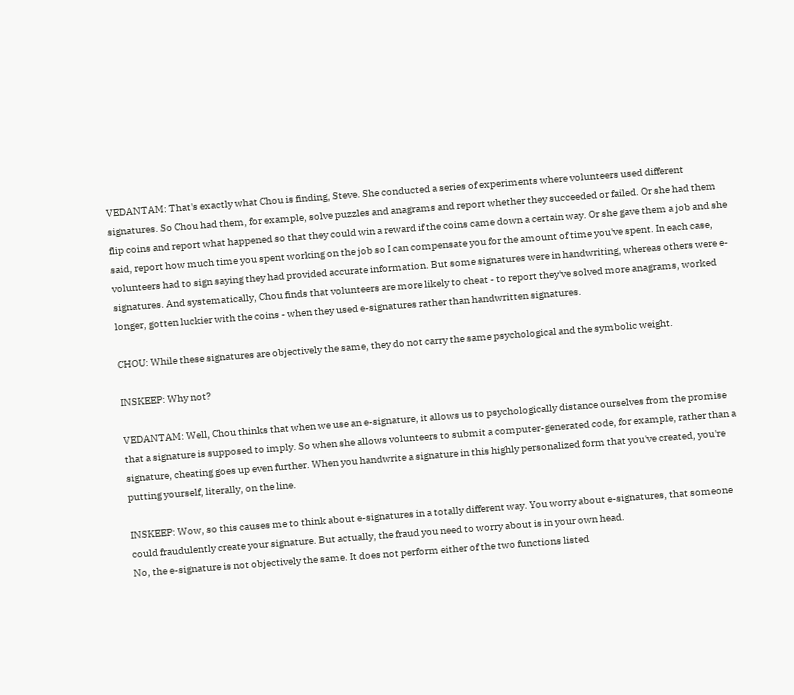VEDANTAM: That's exactly what Chou is finding, Steve. She conducted a series of experiments where volunteers used different signatures. So Chou had them, for example, solve puzzles and anagrams and report whether they succeeded or failed. Or she had them flip coins and report what happened so that they could win a reward if the coins came down a certain way. Or she gave them a job and she said, report how much time you spent working on the job so I can compensate you for the amount of time you've spent. In each case, volunteers had to sign saying they had provided accurate information. But some signatures were in handwriting, whereas others were e-signatures. And systematically, Chou finds that volunteers are more likely to cheat - to report they've solved more anagrams, worked longer, gotten luckier with the coins - when they used e-signatures rather than handwritten signatures.

CHOU: While these signatures are objectively the same, they do not carry the same psychological and the symbolic weight.

INSKEEP: Why not?

VEDANTAM: Well, Chou thinks that when we use an e-signature, it allows us to psychologically distance ourselves from the promise that a signature is supposed to imply. So when she allows volunteers to submit a computer-generated code, for example, rather than a signature, cheating goes up even further. When you handwrite a signature in this highly personalized form that you've created, you're putting yourself, literally, on the line.

INSKEEP: Wow, so this causes me to think about e-signatures in a totally different way. You worry about e-signatures, that someone could fraudulently create your signature. But actually, the fraud you need to worry about is in your own head.
No, the e-signature is not objectively the same. It does not perform either of the two functions listed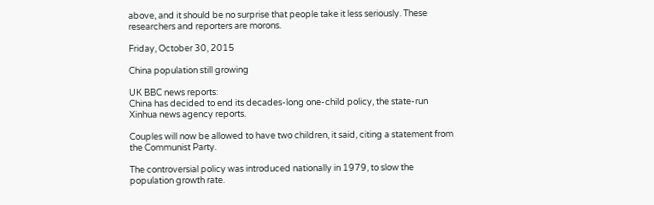above, and it should be no surprise that people take it less seriously. These researchers and reporters are morons.

Friday, October 30, 2015

China population still growing

UK BBC news reports:
China has decided to end its decades-long one-child policy, the state-run Xinhua news agency reports.

Couples will now be allowed to have two children, it said, citing a statement from the Communist Party.

The controversial policy was introduced nationally in 1979, to slow the population growth rate.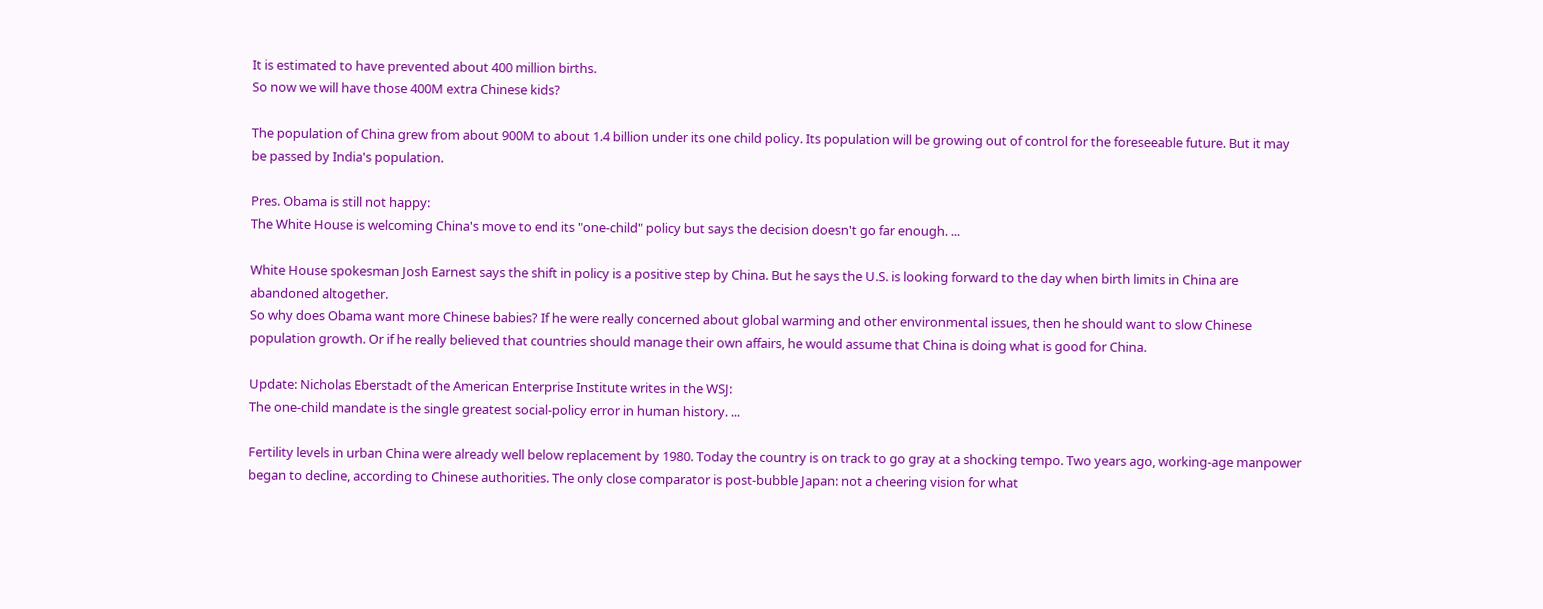It is estimated to have prevented about 400 million births.
So now we will have those 400M extra Chinese kids?

The population of China grew from about 900M to about 1.4 billion under its one child policy. Its population will be growing out of control for the foreseeable future. But it may be passed by India's population.

Pres. Obama is still not happy:
The White House is welcoming China's move to end its "one-child" policy but says the decision doesn't go far enough. ...

White House spokesman Josh Earnest says the shift in policy is a positive step by China. But he says the U.S. is looking forward to the day when birth limits in China are abandoned altogether.
So why does Obama want more Chinese babies? If he were really concerned about global warming and other environmental issues, then he should want to slow Chinese population growth. Or if he really believed that countries should manage their own affairs, he would assume that China is doing what is good for China.

Update: Nicholas Eberstadt of the American Enterprise Institute writes in the WSJ:
The one-child mandate is the single greatest social-policy error in human history. ...

Fertility levels in urban China were already well below replacement by 1980. Today the country is on track to go gray at a shocking tempo. Two years ago, working-age manpower began to decline, according to Chinese authorities. The only close comparator is post-bubble Japan: not a cheering vision for what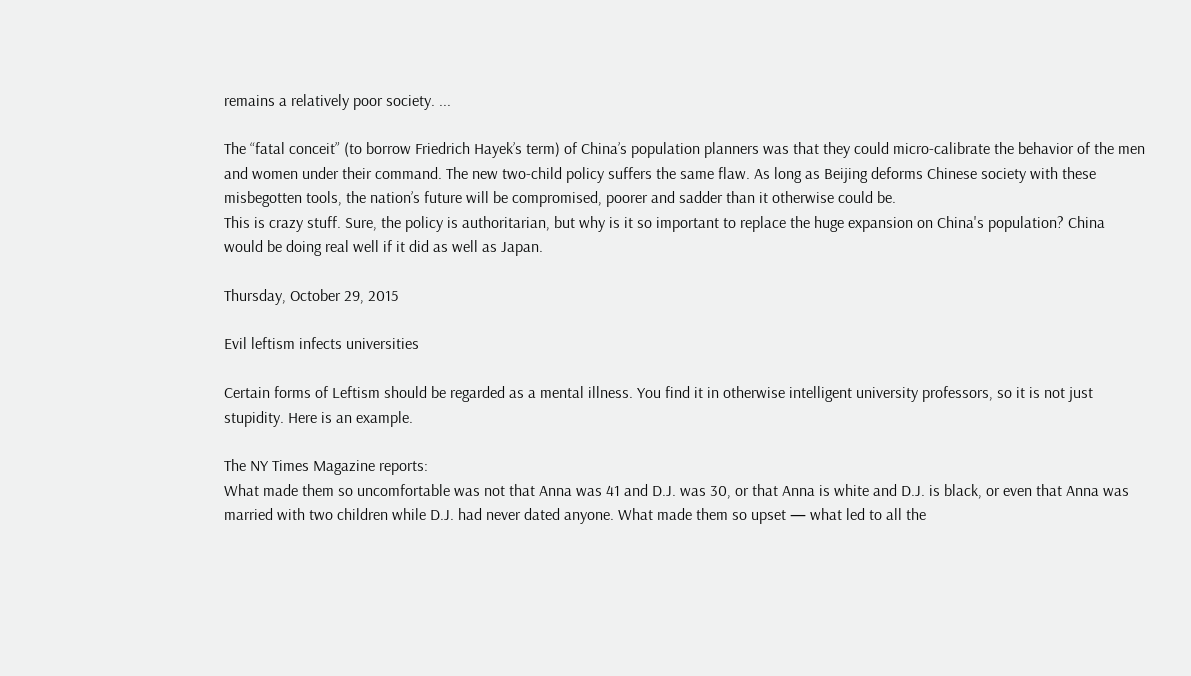remains a relatively poor society. ...

The “fatal conceit” (to borrow Friedrich Hayek’s term) of China’s population planners was that they could micro-calibrate the behavior of the men and women under their command. The new two-child policy suffers the same flaw. As long as Beijing deforms Chinese society with these misbegotten tools, the nation’s future will be compromised, poorer and sadder than it otherwise could be.
This is crazy stuff. Sure, the policy is authoritarian, but why is it so important to replace the huge expansion on China's population? China would be doing real well if it did as well as Japan.

Thursday, October 29, 2015

Evil leftism infects universities

Certain forms of Leftism should be regarded as a mental illness. You find it in otherwise intelligent university professors, so it is not just stupidity. Here is an example.

The NY Times Magazine reports:
What made them so uncomfortable was not that Anna was 41 and D.J. was 30, or that Anna is white and D.J. is black, or even that Anna was married with two children while D.J. had never dated anyone. What made them so upset — what led to all the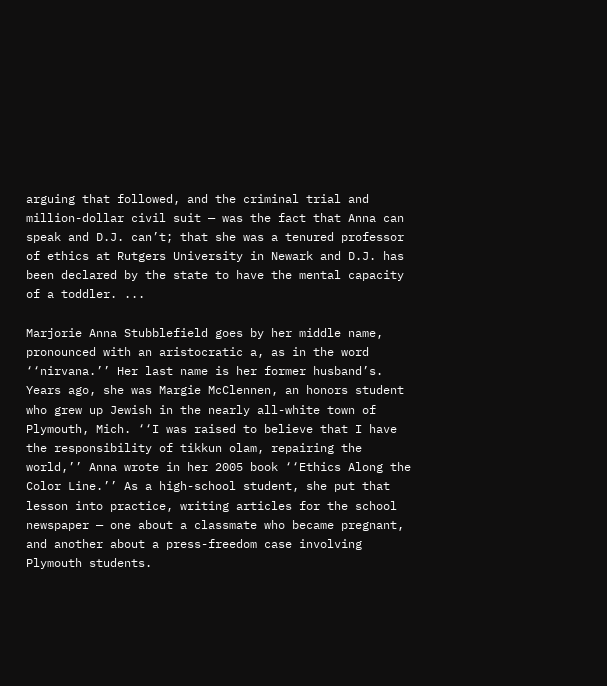arguing that followed, and the criminal trial and million-dollar civil suit — was the fact that Anna can speak and D.J. can’t; that she was a tenured professor of ethics at Rutgers University in Newark and D.J. has been declared by the state to have the mental capacity of a toddler. ...

Marjorie Anna Stubblefield goes by her middle name, pronounced with an aristocratic a, as in the word ‘‘nirvana.’’ Her last name is her former husband’s. Years ago, she was Margie McClennen, an honors student who grew up Jewish in the nearly all-white town of Plymouth, Mich. ‘‘I was raised to believe that I have the responsibility of tikkun olam, repairing the world,’’ Anna wrote in her 2005 book ‘‘Ethics Along the Color Line.’’ As a high-school student, she put that lesson into practice, writing articles for the school newspaper — one about a classmate who became pregnant, and another about a press-freedom case involving Plymouth students.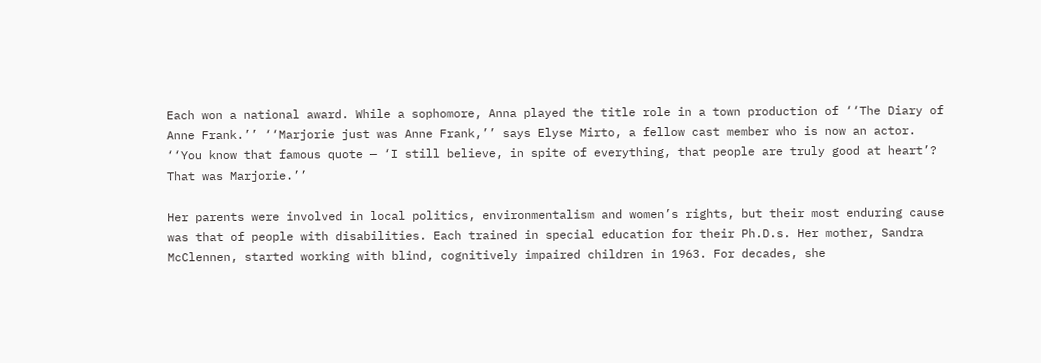Each won a national award. While a sophomore, Anna played the title role in a town production of ‘‘The Diary of Anne Frank.’’ ‘‘Marjorie just was Anne Frank,’’ says Elyse Mirto, a fellow cast member who is now an actor. ‘‘You know that famous quote — ‘I still believe, in spite of everything, that people are truly good at heart’? That was Marjorie.’’

Her parents were involved in local politics, environmentalism and women’s rights, but their most enduring cause was that of people with disabilities. Each trained in special education for their Ph.D.s. Her mother, Sandra McClennen, started working with blind, cognitively impaired children in 1963. For decades, she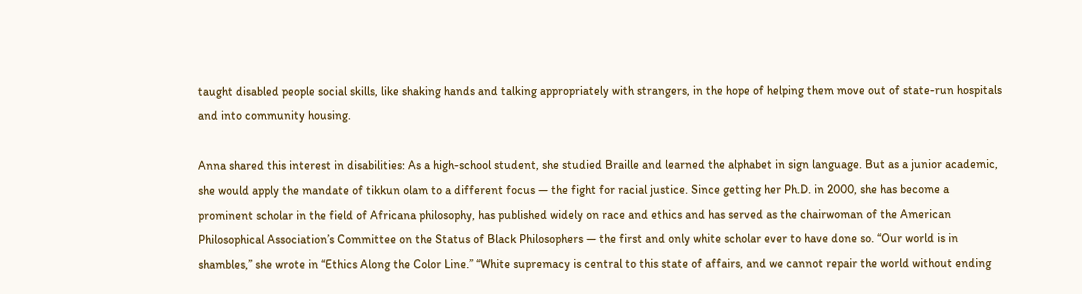taught disabled people social skills, like shaking hands and talking appropriately with strangers, in the hope of helping them move out of state-run hospitals and into community housing.

Anna shared this interest in disabilities: As a high-school student, she studied Braille and learned the alphabet in sign language. But as a junior academic, she would apply the mandate of tikkun olam to a different focus — the fight for racial justice. Since getting her Ph.D. in 2000, she has become a prominent scholar in the field of Africana philosophy, has published widely on race and ethics and has served as the chairwoman of the American Philosophical Association’s Committee on the Status of Black Philosophers — the first and only white scholar ever to have done so. ‘‘Our world is in shambles,’’ she wrote in ‘‘Ethics Along the Color Line.’’ ‘‘White supremacy is central to this state of affairs, and we cannot repair the world without ending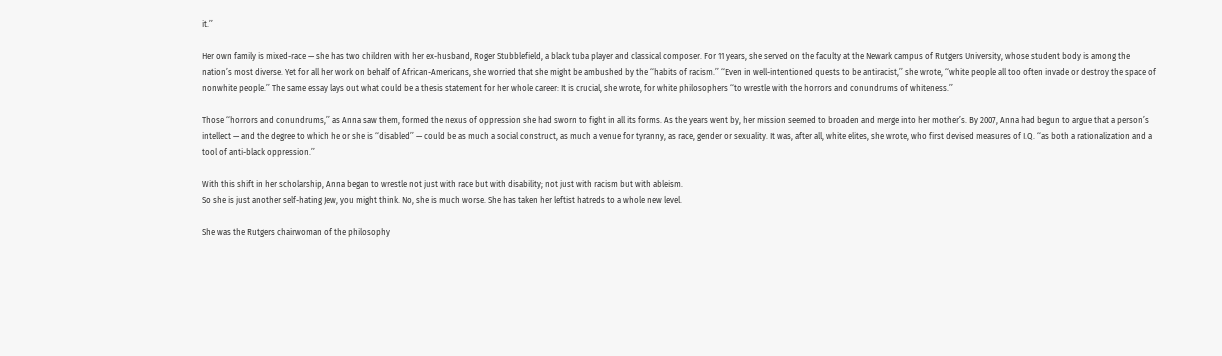it.’’

Her own family is mixed-race — she has two children with her ex-husband, Roger Stubblefield, a black tuba player and classical composer. For 11 years, she served on the faculty at the Newark campus of Rutgers University, whose student body is among the nation’s most diverse. Yet for all her work on behalf of African-Americans, she worried that she might be ambushed by the ‘‘habits of racism.’’ ‘‘Even in well-intentioned quests to be antiracist,’’ she wrote, ‘‘white people all too often invade or destroy the space of nonwhite people.’’ The same essay lays out what could be a thesis statement for her whole career: It is crucial, she wrote, for white philosophers ‘‘to wrestle with the horrors and conundrums of whiteness.’’

Those ‘‘horrors and conundrums,’’ as Anna saw them, formed the nexus of oppression she had sworn to fight in all its forms. As the years went by, her mission seemed to broaden and merge into her mother’s. By 2007, Anna had begun to argue that a person’s intellect — and the degree to which he or she is ‘‘disabled’’ — could be as much a social construct, as much a venue for tyranny, as race, gender or sexuality. It was, after all, white elites, she wrote, who first devised measures of I.Q. ‘‘as both a rationalization and a tool of anti-black oppression.’’

With this shift in her scholarship, Anna began to wrestle not just with race but with disability; not just with racism but with ableism.
So she is just another self-hating Jew, you might think. No, she is much worse. She has taken her leftist hatreds to a whole new level.

She was the Rutgers chairwoman of the philosophy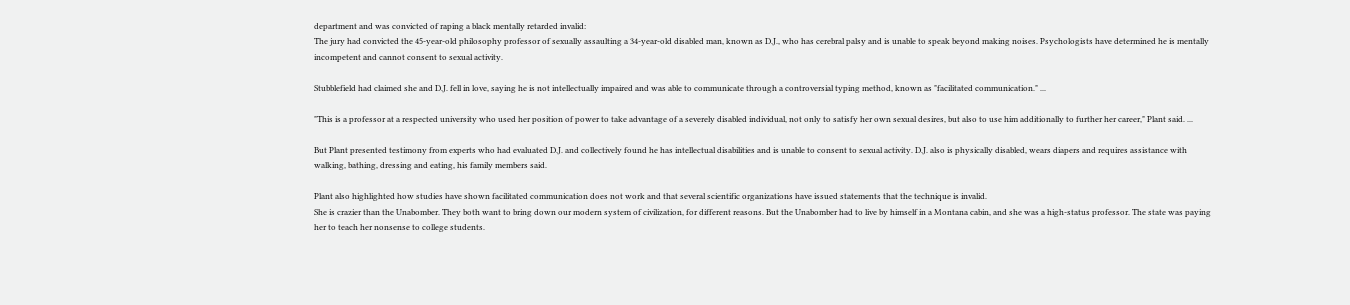department and was convicted of raping a black mentally retarded invalid:
The jury had convicted the 45-year-old philosophy professor of sexually assaulting a 34-year-old disabled man, known as D.J., who has cerebral palsy and is unable to speak beyond making noises. Psychologists have determined he is mentally incompetent and cannot consent to sexual activity.

Stubblefield had claimed she and D.J. fell in love, saying he is not intellectually impaired and was able to communicate through a controversial typing method, known as "facilitated communication." ...

"This is a professor at a respected university who used her position of power to take advantage of a severely disabled individual, not only to satisfy her own sexual desires, but also to use him additionally to further her career," Plant said. ...

But Plant presented testimony from experts who had evaluated D.J. and collectively found he has intellectual disabilities and is unable to consent to sexual activity. D.J. also is physically disabled, wears diapers and requires assistance with walking, bathing, dressing and eating, his family members said.

Plant also highlighted how studies have shown facilitated communication does not work and that several scientific organizations have issued statements that the technique is invalid.
She is crazier than the Unabomber. They both want to bring down our modern system of civilization, for different reasons. But the Unabomber had to live by himself in a Montana cabin, and she was a high-status professor. The state was paying her to teach her nonsense to college students.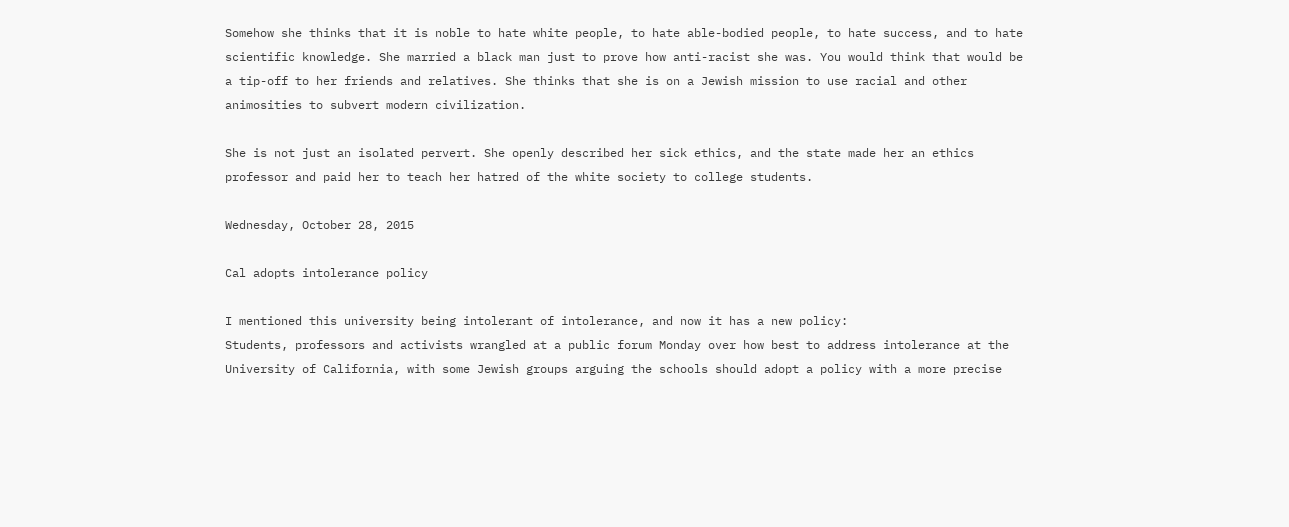Somehow she thinks that it is noble to hate white people, to hate able-bodied people, to hate success, and to hate scientific knowledge. She married a black man just to prove how anti-racist she was. You would think that would be a tip-off to her friends and relatives. She thinks that she is on a Jewish mission to use racial and other animosities to subvert modern civilization.

She is not just an isolated pervert. She openly described her sick ethics, and the state made her an ethics professor and paid her to teach her hatred of the white society to college students.

Wednesday, October 28, 2015

Cal adopts intolerance policy

I mentioned this university being intolerant of intolerance, and now it has a new policy:
Students, professors and activists wrangled at a public forum Monday over how best to address intolerance at the University of California, with some Jewish groups arguing the schools should adopt a policy with a more precise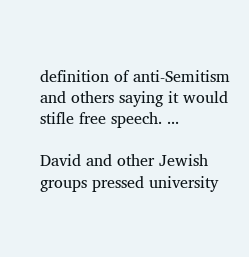definition of anti-Semitism and others saying it would stifle free speech. ...

David and other Jewish groups pressed university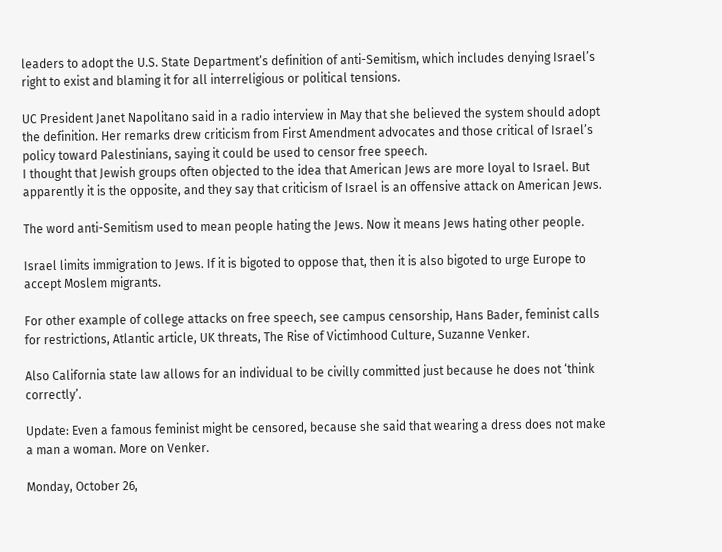leaders to adopt the U.S. State Department’s definition of anti-Semitism, which includes denying Israel’s right to exist and blaming it for all interreligious or political tensions.

UC President Janet Napolitano said in a radio interview in May that she believed the system should adopt the definition. Her remarks drew criticism from First Amendment advocates and those critical of Israel’s policy toward Palestinians, saying it could be used to censor free speech.
I thought that Jewish groups often objected to the idea that American Jews are more loyal to Israel. But apparently it is the opposite, and they say that criticism of Israel is an offensive attack on American Jews.

The word anti-Semitism used to mean people hating the Jews. Now it means Jews hating other people.

Israel limits immigration to Jews. If it is bigoted to oppose that, then it is also bigoted to urge Europe to accept Moslem migrants.

For other example of college attacks on free speech, see campus censorship, Hans Bader, feminist calls for restrictions, Atlantic article, UK threats, The Rise of Victimhood Culture, Suzanne Venker.

Also California state law allows for an individual to be civilly committed just because he does not ‘think correctly’.

Update: Even a famous feminist might be censored, because she said that wearing a dress does not make a man a woman. More on Venker.

Monday, October 26,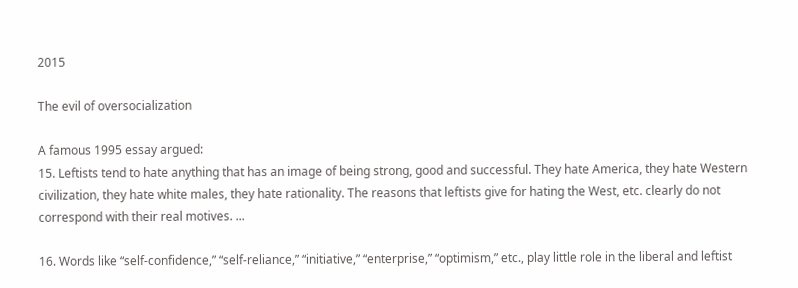2015

The evil of oversocialization

A famous 1995 essay argued:
15. Leftists tend to hate anything that has an image of being strong, good and successful. They hate America, they hate Western civilization, they hate white males, they hate rationality. The reasons that leftists give for hating the West, etc. clearly do not correspond with their real motives. ...

16. Words like “self-confidence,” “self-reliance,” “initiative,” “enterprise,” “optimism,” etc., play little role in the liberal and leftist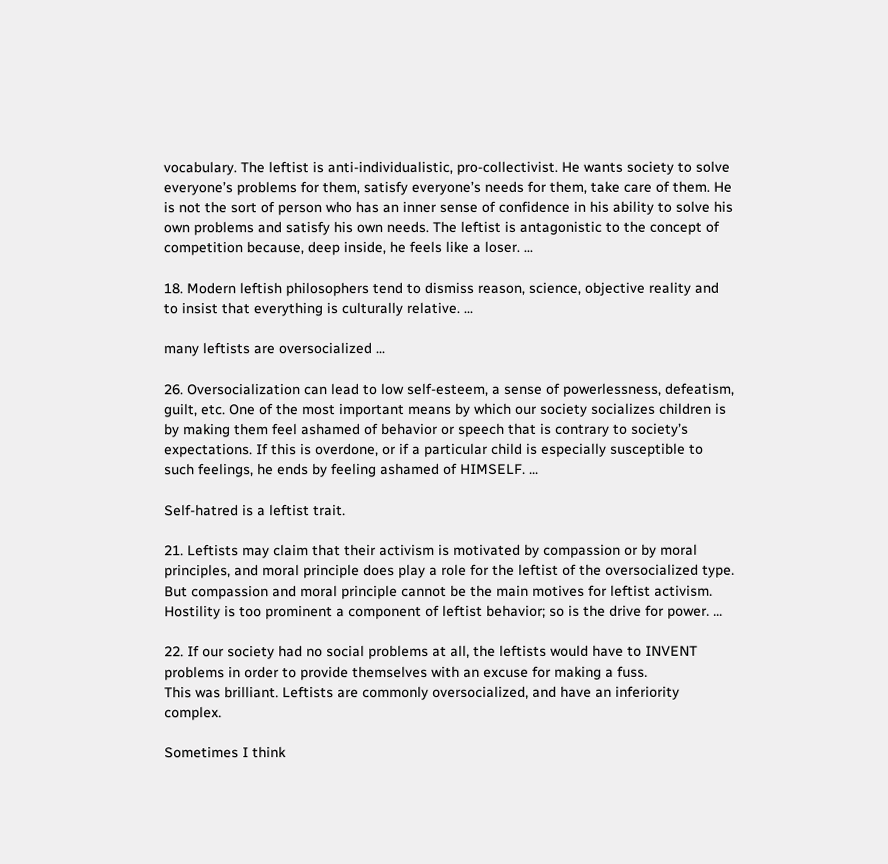vocabulary. The leftist is anti-individualistic, pro-collectivist. He wants society to solve everyone’s problems for them, satisfy everyone’s needs for them, take care of them. He is not the sort of person who has an inner sense of confidence in his ability to solve his own problems and satisfy his own needs. The leftist is antagonistic to the concept of competition because, deep inside, he feels like a loser. ...

18. Modern leftish philosophers tend to dismiss reason, science, objective reality and to insist that everything is culturally relative. ...

many leftists are oversocialized ...

26. Oversocialization can lead to low self-esteem, a sense of powerlessness, defeatism, guilt, etc. One of the most important means by which our society socializes children is by making them feel ashamed of behavior or speech that is contrary to society’s expectations. If this is overdone, or if a particular child is especially susceptible to such feelings, he ends by feeling ashamed of HIMSELF. ...

Self-hatred is a leftist trait.

21. Leftists may claim that their activism is motivated by compassion or by moral principles, and moral principle does play a role for the leftist of the oversocialized type. But compassion and moral principle cannot be the main motives for leftist activism. Hostility is too prominent a component of leftist behavior; so is the drive for power. ...

22. If our society had no social problems at all, the leftists would have to INVENT problems in order to provide themselves with an excuse for making a fuss.
This was brilliant. Leftists are commonly oversocialized, and have an inferiority complex.

Sometimes I think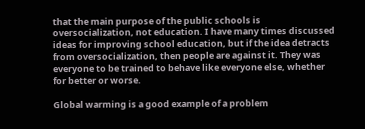that the main purpose of the public schools is oversocialization, not education. I have many times discussed ideas for improving school education, but if the idea detracts from oversocialization, then people are against it. They was everyone to be trained to behave like everyone else, whether for better or worse.

Global warming is a good example of a problem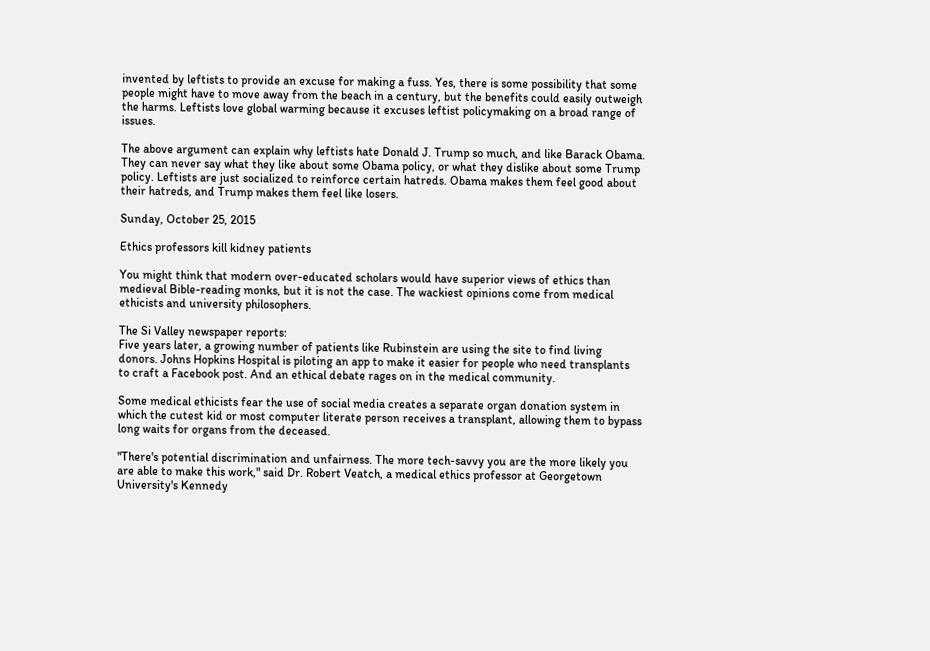invented by leftists to provide an excuse for making a fuss. Yes, there is some possibility that some people might have to move away from the beach in a century, but the benefits could easily outweigh the harms. Leftists love global warming because it excuses leftist policymaking on a broad range of issues.

The above argument can explain why leftists hate Donald J. Trump so much, and like Barack Obama. They can never say what they like about some Obama policy, or what they dislike about some Trump policy. Leftists are just socialized to reinforce certain hatreds. Obama makes them feel good about their hatreds, and Trump makes them feel like losers.

Sunday, October 25, 2015

Ethics professors kill kidney patients

You might think that modern over-educated scholars would have superior views of ethics than medieval Bible-reading monks, but it is not the case. The wackiest opinions come from medical ethicists and university philosophers.

The Si Valley newspaper reports:
Five years later, a growing number of patients like Rubinstein are using the site to find living donors. Johns Hopkins Hospital is piloting an app to make it easier for people who need transplants to craft a Facebook post. And an ethical debate rages on in the medical community.

Some medical ethicists fear the use of social media creates a separate organ donation system in which the cutest kid or most computer literate person receives a transplant, allowing them to bypass long waits for organs from the deceased.

"There's potential discrimination and unfairness. The more tech-savvy you are the more likely you are able to make this work," said Dr. Robert Veatch, a medical ethics professor at Georgetown University's Kennedy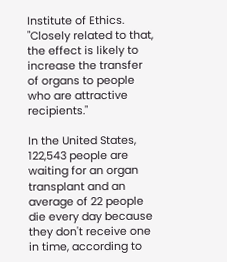Institute of Ethics. "Closely related to that, the effect is likely to increase the transfer of organs to people who are attractive recipients."

In the United States, 122,543 people are waiting for an organ transplant and an average of 22 people die every day because they don't receive one in time, according to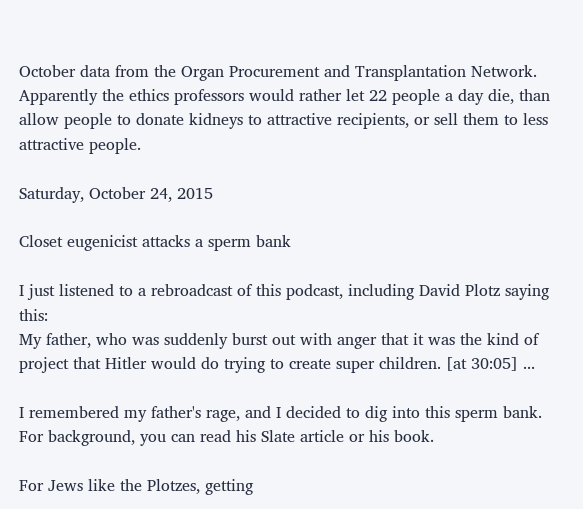October data from the Organ Procurement and Transplantation Network.
Apparently the ethics professors would rather let 22 people a day die, than allow people to donate kidneys to attractive recipients, or sell them to less attractive people.

Saturday, October 24, 2015

Closet eugenicist attacks a sperm bank

I just listened to a rebroadcast of this podcast, including David Plotz saying this:
My father, who was suddenly burst out with anger that it was the kind of project that Hitler would do trying to create super children. [at 30:05] ...

I remembered my father's rage, and I decided to dig into this sperm bank.
For background, you can read his Slate article or his book.

For Jews like the Plotzes, getting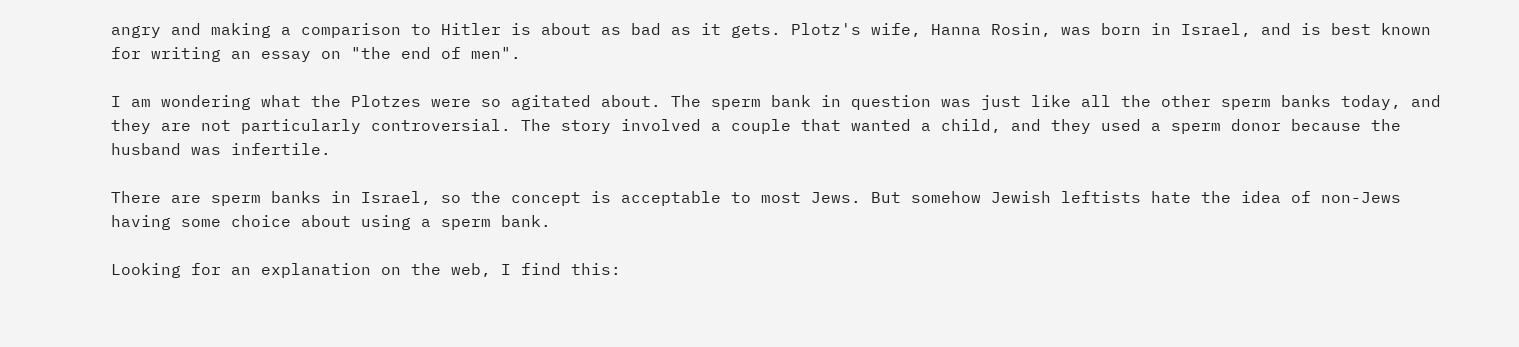angry and making a comparison to Hitler is about as bad as it gets. Plotz's wife, Hanna Rosin, was born in Israel, and is best known for writing an essay on "the end of men".

I am wondering what the Plotzes were so agitated about. The sperm bank in question was just like all the other sperm banks today, and they are not particularly controversial. The story involved a couple that wanted a child, and they used a sperm donor because the husband was infertile.

There are sperm banks in Israel, so the concept is acceptable to most Jews. But somehow Jewish leftists hate the idea of non-Jews having some choice about using a sperm bank.

Looking for an explanation on the web, I find this: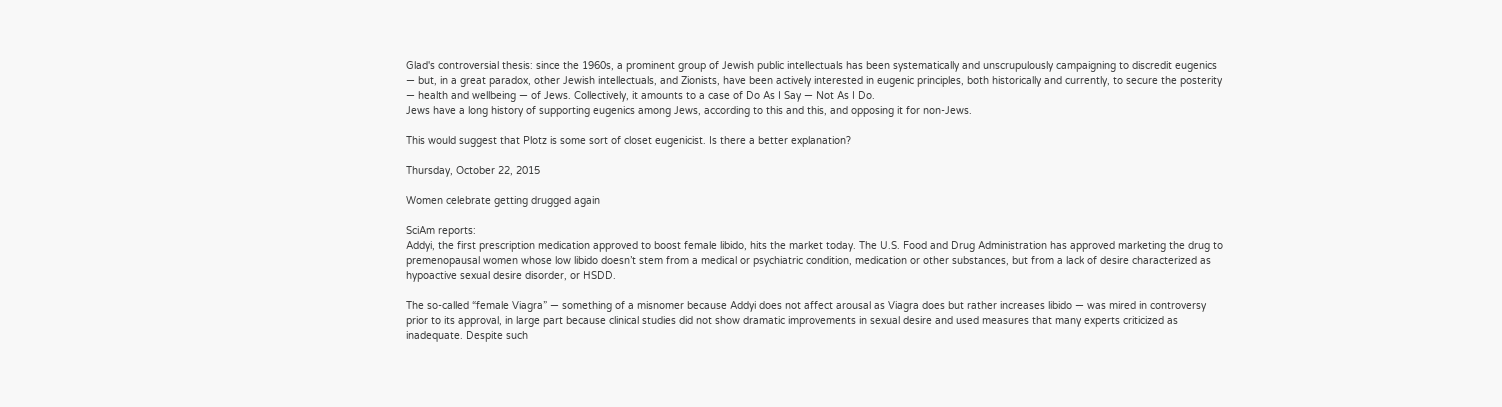Glad's controversial thesis: since the 1960s, a prominent group of Jewish public intellectuals has been systematically and unscrupulously campaigning to discredit eugenics — but, in a great paradox, other Jewish intellectuals, and Zionists, have been actively interested in eugenic principles, both historically and currently, to secure the posterity — health and wellbeing — of Jews. Collectively, it amounts to a case of Do As I Say — Not As I Do.
Jews have a long history of supporting eugenics among Jews, according to this and this, and opposing it for non-Jews.

This would suggest that Plotz is some sort of closet eugenicist. Is there a better explanation?

Thursday, October 22, 2015

Women celebrate getting drugged again

SciAm reports:
Addyi, the first prescription medication approved to boost female libido, hits the market today. The U.S. Food and Drug Administration has approved marketing the drug to premenopausal women whose low libido doesn’t stem from a medical or psychiatric condition, medication or other substances, but from a lack of desire characterized as hypoactive sexual desire disorder, or HSDD.

The so-called “female Viagra” — something of a misnomer because Addyi does not affect arousal as Viagra does but rather increases libido — was mired in controversy prior to its approval, in large part because clinical studies did not show dramatic improvements in sexual desire and used measures that many experts criticized as inadequate. Despite such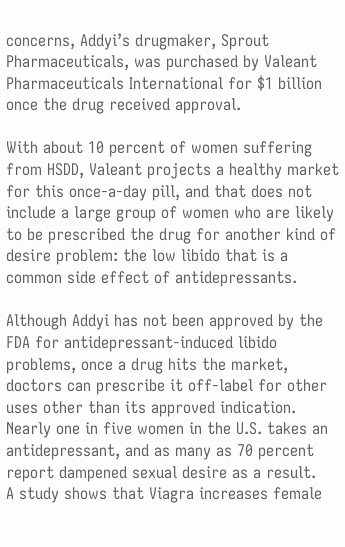concerns, Addyi’s drugmaker, Sprout Pharmaceuticals, was purchased by Valeant Pharmaceuticals International for $1 billion once the drug received approval.

With about 10 percent of women suffering from HSDD, Valeant projects a healthy market for this once-a-day pill, and that does not include a large group of women who are likely to be prescribed the drug for another kind of desire problem: the low libido that is a common side effect of antidepressants.

Although Addyi has not been approved by the FDA for antidepressant-induced libido problems, once a drug hits the market, doctors can prescribe it off-label for other uses other than its approved indication. Nearly one in five women in the U.S. takes an antidepressant, and as many as 70 percent report dampened sexual desire as a result.
A study shows that Viagra increases female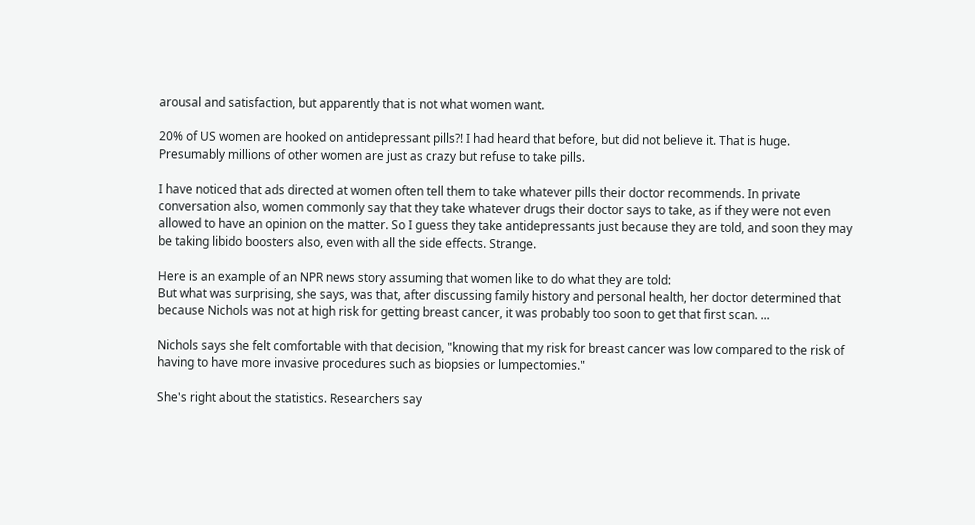arousal and satisfaction, but apparently that is not what women want.

20% of US women are hooked on antidepressant pills?! I had heard that before, but did not believe it. That is huge. Presumably millions of other women are just as crazy but refuse to take pills.

I have noticed that ads directed at women often tell them to take whatever pills their doctor recommends. In private conversation also, women commonly say that they take whatever drugs their doctor says to take, as if they were not even allowed to have an opinion on the matter. So I guess they take antidepressants just because they are told, and soon they may be taking libido boosters also, even with all the side effects. Strange.

Here is an example of an NPR news story assuming that women like to do what they are told:
But what was surprising, she says, was that, after discussing family history and personal health, her doctor determined that because Nichols was not at high risk for getting breast cancer, it was probably too soon to get that first scan. ...

Nichols says she felt comfortable with that decision, "knowing that my risk for breast cancer was low compared to the risk of having to have more invasive procedures such as biopsies or lumpectomies."

She's right about the statistics. Researchers say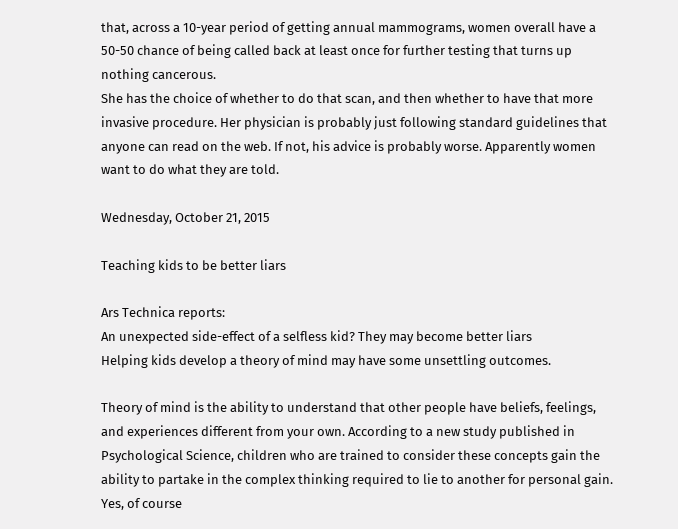that, across a 10-year period of getting annual mammograms, women overall have a 50-50 chance of being called back at least once for further testing that turns up nothing cancerous.
She has the choice of whether to do that scan, and then whether to have that more invasive procedure. Her physician is probably just following standard guidelines that anyone can read on the web. If not, his advice is probably worse. Apparently women want to do what they are told.

Wednesday, October 21, 2015

Teaching kids to be better liars

Ars Technica reports:
An unexpected side-effect of a selfless kid? They may become better liars
Helping kids develop a theory of mind may have some unsettling outcomes.

Theory of mind is the ability to understand that other people have beliefs, feelings, and experiences different from your own. According to a new study published in Psychological Science, children who are trained to consider these concepts gain the ability to partake in the complex thinking required to lie to another for personal gain.
Yes, of course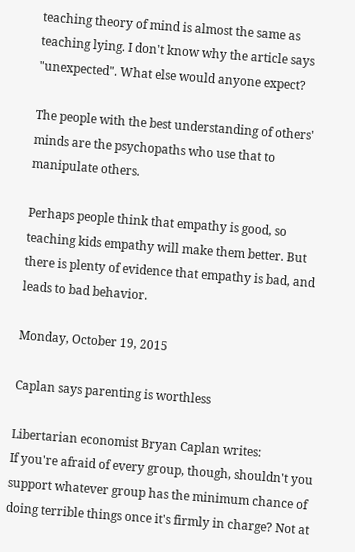teaching theory of mind is almost the same as teaching lying. I don't know why the article says "unexpected". What else would anyone expect?

The people with the best understanding of others' minds are the psychopaths who use that to manipulate others.

Perhaps people think that empathy is good, so teaching kids empathy will make them better. But there is plenty of evidence that empathy is bad, and leads to bad behavior.

Monday, October 19, 2015

Caplan says parenting is worthless

Libertarian economist Bryan Caplan writes:
If you're afraid of every group, though, shouldn't you support whatever group has the minimum chance of doing terrible things once it's firmly in charge? Not at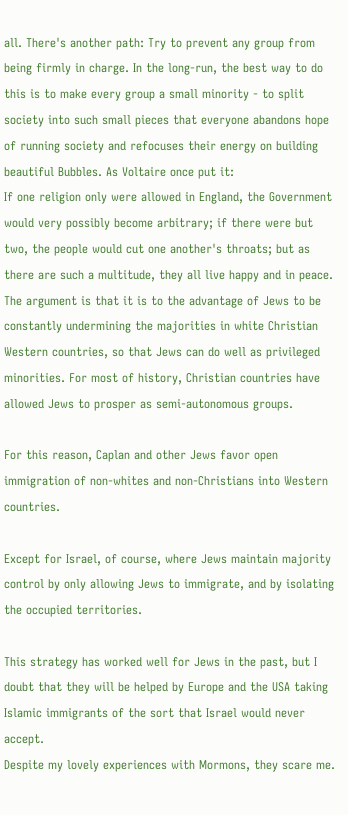all. There's another path: Try to prevent any group from being firmly in charge. In the long-run, the best way to do this is to make every group a small minority - to split society into such small pieces that everyone abandons hope of running society and refocuses their energy on building beautiful Bubbles. As Voltaire once put it:
If one religion only were allowed in England, the Government would very possibly become arbitrary; if there were but two, the people would cut one another's throats; but as there are such a multitude, they all live happy and in peace.
The argument is that it is to the advantage of Jews to be constantly undermining the majorities in white Christian Western countries, so that Jews can do well as privileged minorities. For most of history, Christian countries have allowed Jews to prosper as semi-autonomous groups.

For this reason, Caplan and other Jews favor open immigration of non-whites and non-Christians into Western countries.

Except for Israel, of course, where Jews maintain majority control by only allowing Jews to immigrate, and by isolating the occupied territories.

This strategy has worked well for Jews in the past, but I doubt that they will be helped by Europe and the USA taking Islamic immigrants of the sort that Israel would never accept.
Despite my lovely experiences with Mormons, they scare me.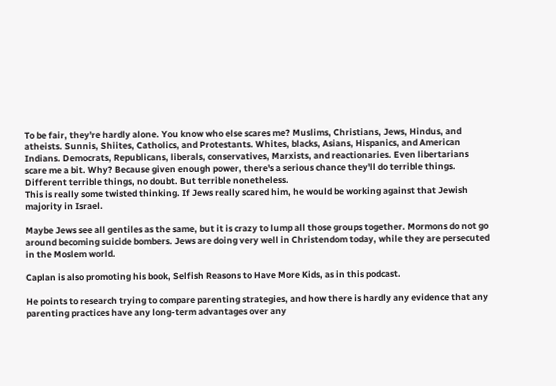To be fair, they're hardly alone. You know who else scares me? Muslims, Christians, Jews, Hindus, and atheists. Sunnis, Shiites, Catholics, and Protestants. Whites, blacks, Asians, Hispanics, and American Indians. Democrats, Republicans, liberals, conservatives, Marxists, and reactionaries. Even libertarians scare me a bit. Why? Because given enough power, there's a serious chance they'll do terrible things. Different terrible things, no doubt. But terrible nonetheless.
This is really some twisted thinking. If Jews really scared him, he would be working against that Jewish majority in Israel.

Maybe Jews see all gentiles as the same, but it is crazy to lump all those groups together. Mormons do not go around becoming suicide bombers. Jews are doing very well in Christendom today, while they are persecuted in the Moslem world.

Caplan is also promoting his book, Selfish Reasons to Have More Kids, as in this podcast.

He points to research trying to compare parenting strategies, and how there is hardly any evidence that any parenting practices have any long-term advantages over any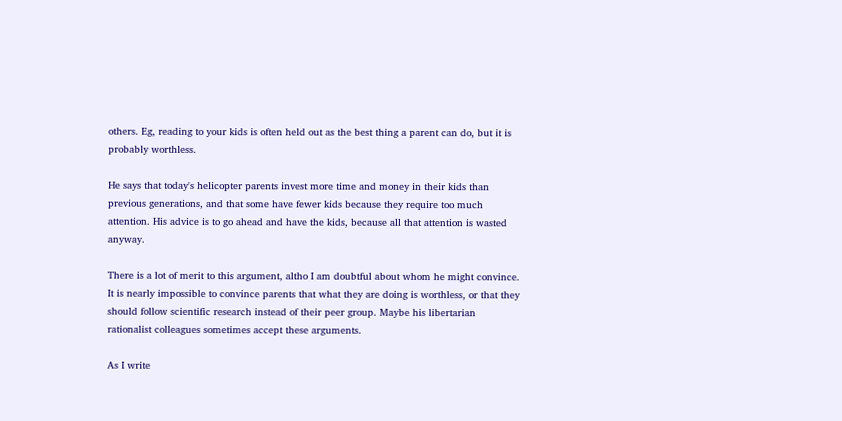others. Eg, reading to your kids is often held out as the best thing a parent can do, but it is probably worthless.

He says that today's helicopter parents invest more time and money in their kids than previous generations, and that some have fewer kids because they require too much attention. His advice is to go ahead and have the kids, because all that attention is wasted anyway.

There is a lot of merit to this argument, altho I am doubtful about whom he might convince. It is nearly impossible to convince parents that what they are doing is worthless, or that they should follow scientific research instead of their peer group. Maybe his libertarian rationalist colleagues sometimes accept these arguments.

As I write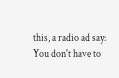this, a radio ad say:
You don't have to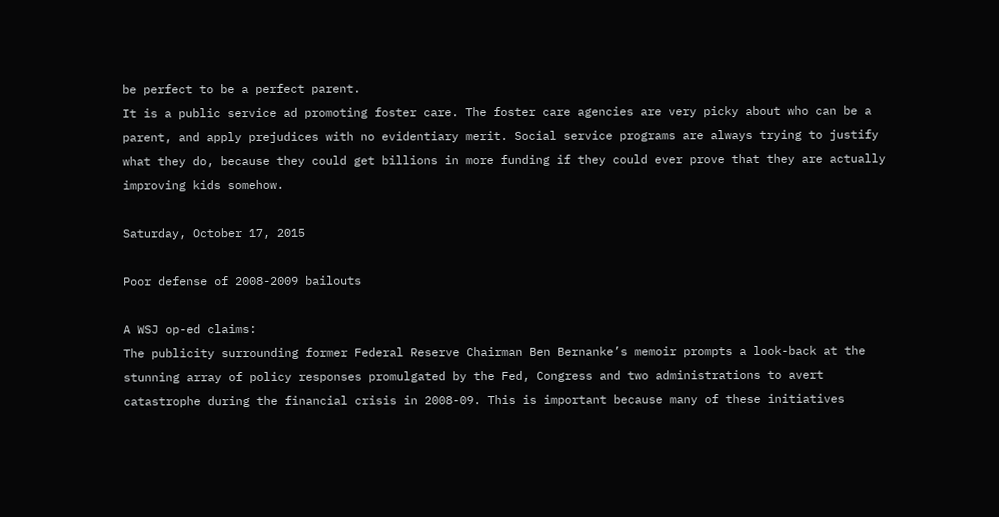be perfect to be a perfect parent.
It is a public service ad promoting foster care. The foster care agencies are very picky about who can be a parent, and apply prejudices with no evidentiary merit. Social service programs are always trying to justify what they do, because they could get billions in more funding if they could ever prove that they are actually improving kids somehow.

Saturday, October 17, 2015

Poor defense of 2008-2009 bailouts

A WSJ op-ed claims:
The publicity surrounding former Federal Reserve Chairman Ben Bernanke’s memoir prompts a look-back at the stunning array of policy responses promulgated by the Fed, Congress and two administrations to avert catastrophe during the financial crisis in 2008-09. This is important because many of these initiatives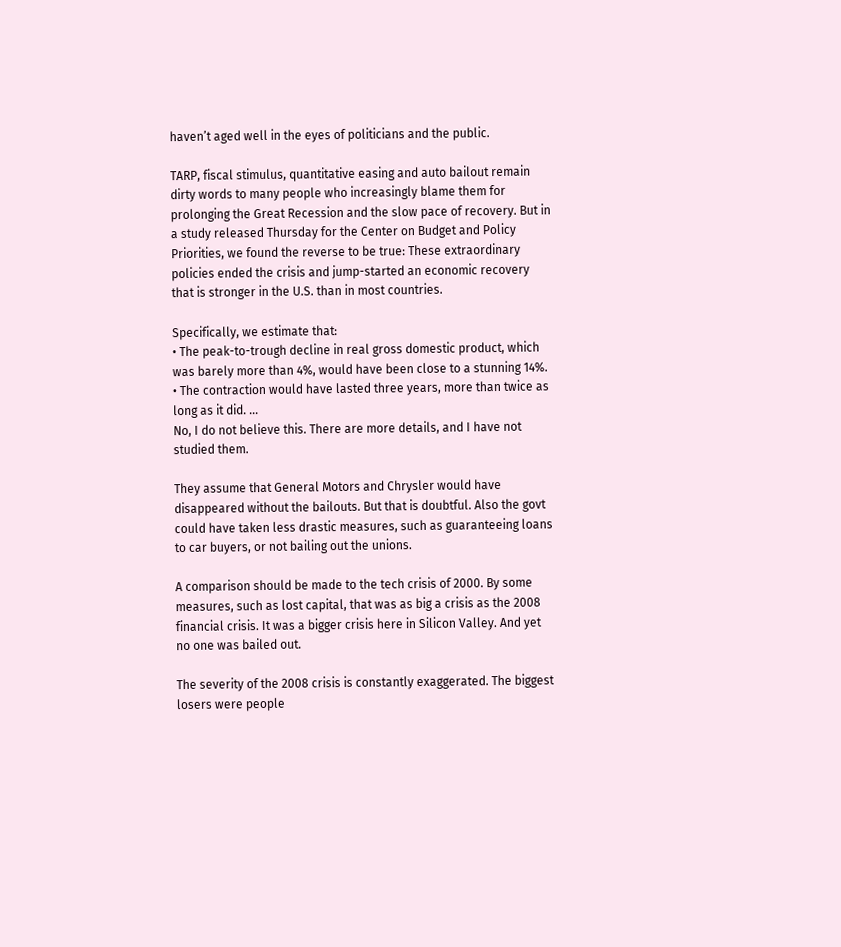haven’t aged well in the eyes of politicians and the public.

TARP, fiscal stimulus, quantitative easing and auto bailout remain dirty words to many people who increasingly blame them for prolonging the Great Recession and the slow pace of recovery. But in a study released Thursday for the Center on Budget and Policy Priorities, we found the reverse to be true: These extraordinary policies ended the crisis and jump-started an economic recovery that is stronger in the U.S. than in most countries.

Specifically, we estimate that:
• The peak-to-trough decline in real gross domestic product, which was barely more than 4%, would have been close to a stunning 14%.
• The contraction would have lasted three years, more than twice as long as it did. ...
No, I do not believe this. There are more details, and I have not studied them.

They assume that General Motors and Chrysler would have disappeared without the bailouts. But that is doubtful. Also the govt could have taken less drastic measures, such as guaranteeing loans to car buyers, or not bailing out the unions.

A comparison should be made to the tech crisis of 2000. By some measures, such as lost capital, that was as big a crisis as the 2008 financial crisis. It was a bigger crisis here in Silicon Valley. And yet no one was bailed out.

The severity of the 2008 crisis is constantly exaggerated. The biggest losers were people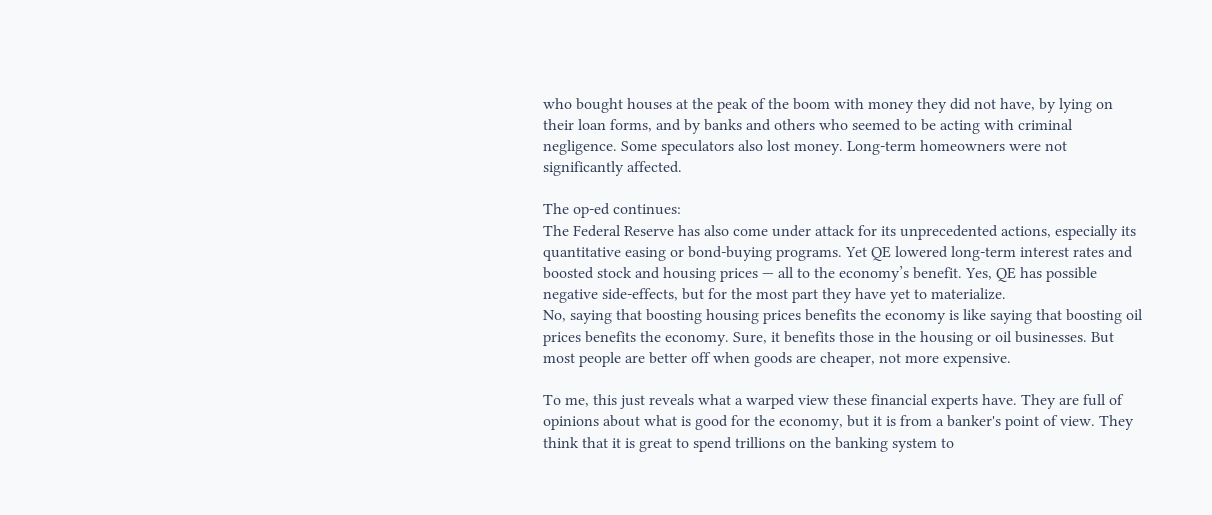who bought houses at the peak of the boom with money they did not have, by lying on their loan forms, and by banks and others who seemed to be acting with criminal negligence. Some speculators also lost money. Long-term homeowners were not significantly affected.

The op-ed continues:
The Federal Reserve has also come under attack for its unprecedented actions, especially its quantitative easing or bond-buying programs. Yet QE lowered long-term interest rates and boosted stock and housing prices — all to the economy’s benefit. Yes, QE has possible negative side-effects, but for the most part they have yet to materialize.
No, saying that boosting housing prices benefits the economy is like saying that boosting oil prices benefits the economy. Sure, it benefits those in the housing or oil businesses. But most people are better off when goods are cheaper, not more expensive.

To me, this just reveals what a warped view these financial experts have. They are full of opinions about what is good for the economy, but it is from a banker's point of view. They think that it is great to spend trillions on the banking system to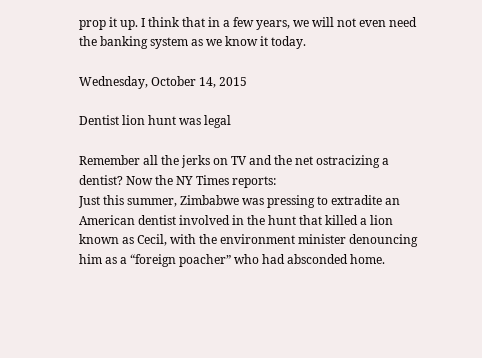prop it up. I think that in a few years, we will not even need the banking system as we know it today.

Wednesday, October 14, 2015

Dentist lion hunt was legal

Remember all the jerks on TV and the net ostracizing a dentist? Now the NY Times reports:
Just this summer, Zimbabwe was pressing to extradite an American dentist involved in the hunt that killed a lion known as Cecil, with the environment minister denouncing him as a “foreign poacher” who had absconded home.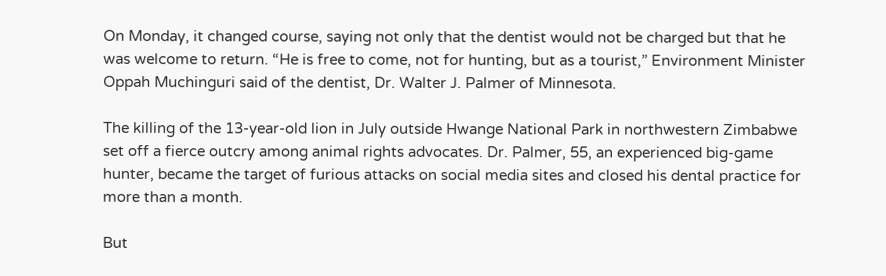On Monday, it changed course, saying not only that the dentist would not be charged but that he was welcome to return. “He is free to come, not for hunting, but as a tourist,” Environment Minister Oppah Muchinguri said of the dentist, Dr. Walter J. Palmer of Minnesota.

The killing of the 13-year-old lion in July outside Hwange National Park in northwestern Zimbabwe set off a fierce outcry among animal rights advocates. Dr. Palmer, 55, an experienced big-game hunter, became the target of furious attacks on social media sites and closed his dental practice for more than a month.

But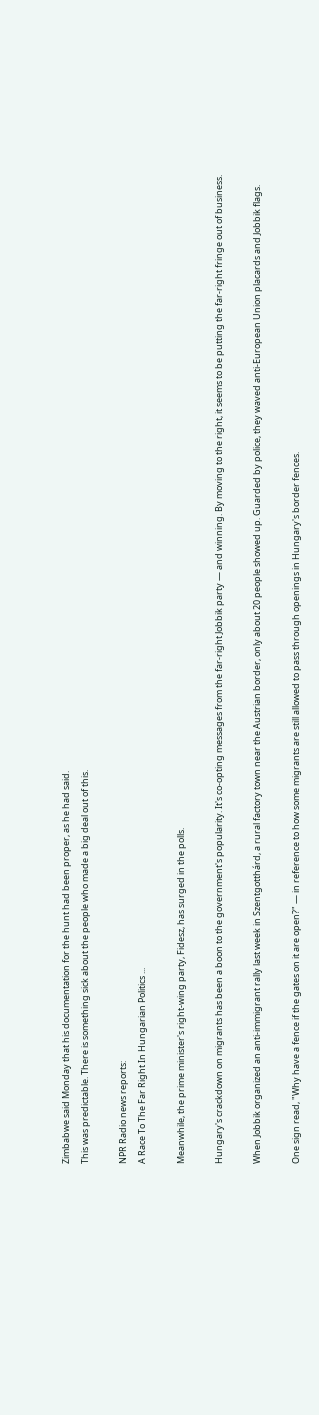Zimbabwe said Monday that his documentation for the hunt had been proper, as he had said.
This was predictable. There is something sick about the people who made a big deal out of this.

NPR Radio news reports:
A Race To The Far Right In Hungarian Politics ...

Meanwhile, the prime minister's right-wing party, Fidesz, has surged in the polls.

Hungary's crackdown on migrants has been a boon to the government's popularity. It's co-opting messages from the far-right Jobbik party — and winning. By moving to the right, it seems to be putting the far-right fringe out of business.

When Jobbik organized an anti-immigrant rally last week in Szentgotthárd, a rural factory town near the Austrian border, only about 20 people showed up. Guarded by police, they waved anti-European Union placards and Jobbik flags.

One sign read, "Why have a fence if the gates on it are open?" — in reference to how some migrants are still allowed to pass through openings in Hungary's border fences.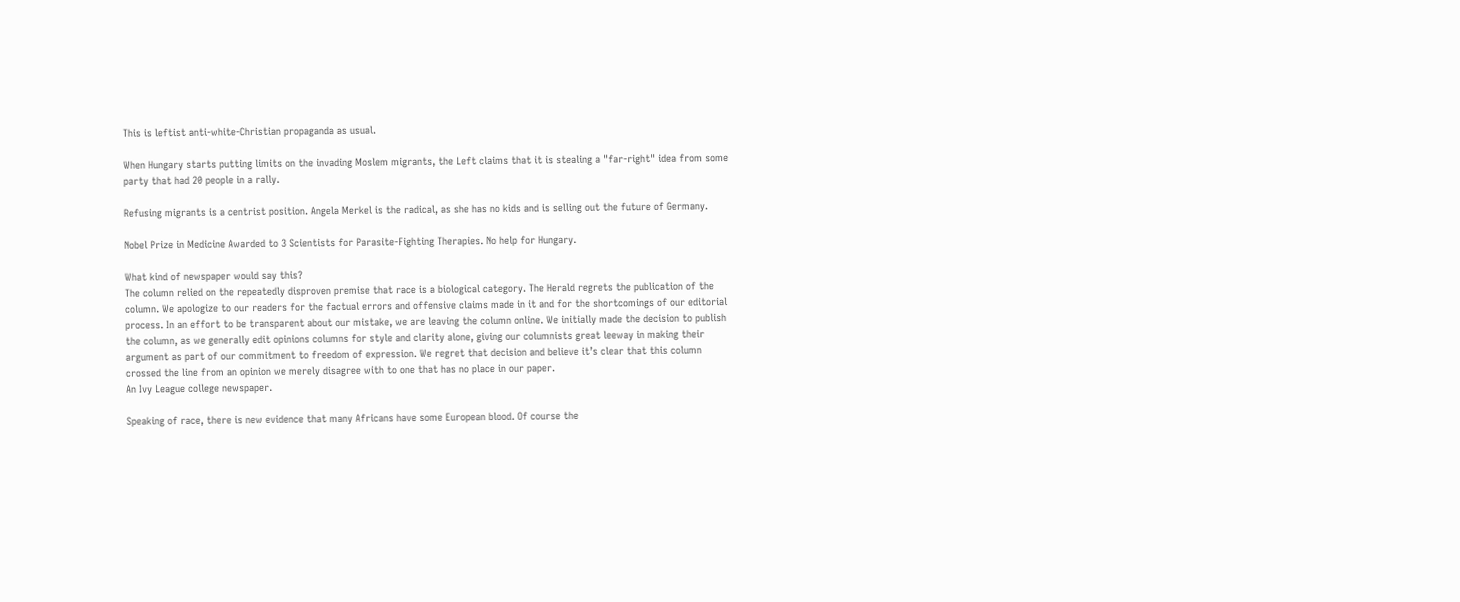This is leftist anti-white-Christian propaganda as usual.

When Hungary starts putting limits on the invading Moslem migrants, the Left claims that it is stealing a "far-right" idea from some party that had 20 people in a rally.

Refusing migrants is a centrist position. Angela Merkel is the radical, as she has no kids and is selling out the future of Germany.

Nobel Prize in Medicine Awarded to 3 Scientists for Parasite-Fighting Therapies. No help for Hungary.

What kind of newspaper would say this?
The column relied on the repeatedly disproven premise that race is a biological category. The Herald regrets the publication of the column. We apologize to our readers for the factual errors and offensive claims made in it and for the shortcomings of our editorial process. In an effort to be transparent about our mistake, we are leaving the column online. We initially made the decision to publish the column, as we generally edit opinions columns for style and clarity alone, giving our columnists great leeway in making their argument as part of our commitment to freedom of expression. We regret that decision and believe it’s clear that this column crossed the line from an opinion we merely disagree with to one that has no place in our paper.
An Ivy League college newspaper.

Speaking of race, there is new evidence that many Africans have some European blood. Of course the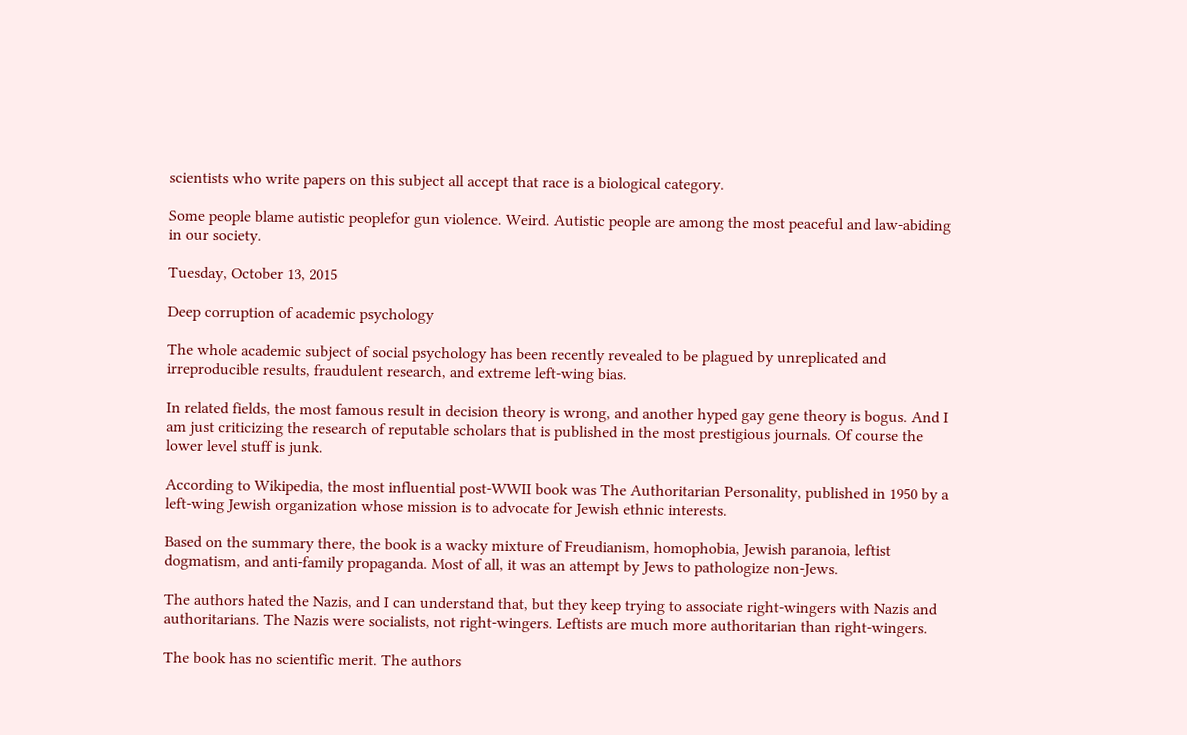scientists who write papers on this subject all accept that race is a biological category.

Some people blame autistic peoplefor gun violence. Weird. Autistic people are among the most peaceful and law-abiding in our society.

Tuesday, October 13, 2015

Deep corruption of academic psychology

The whole academic subject of social psychology has been recently revealed to be plagued by unreplicated and irreproducible results, fraudulent research, and extreme left-wing bias.

In related fields, the most famous result in decision theory is wrong, and another hyped gay gene theory is bogus. And I am just criticizing the research of reputable scholars that is published in the most prestigious journals. Of course the lower level stuff is junk.

According to Wikipedia, the most influential post-WWII book was The Authoritarian Personality, published in 1950 by a left-wing Jewish organization whose mission is to advocate for Jewish ethnic interests.

Based on the summary there, the book is a wacky mixture of Freudianism, homophobia, Jewish paranoia, leftist dogmatism, and anti-family propaganda. Most of all, it was an attempt by Jews to pathologize non-Jews.

The authors hated the Nazis, and I can understand that, but they keep trying to associate right-wingers with Nazis and authoritarians. The Nazis were socialists, not right-wingers. Leftists are much more authoritarian than right-wingers.

The book has no scientific merit. The authors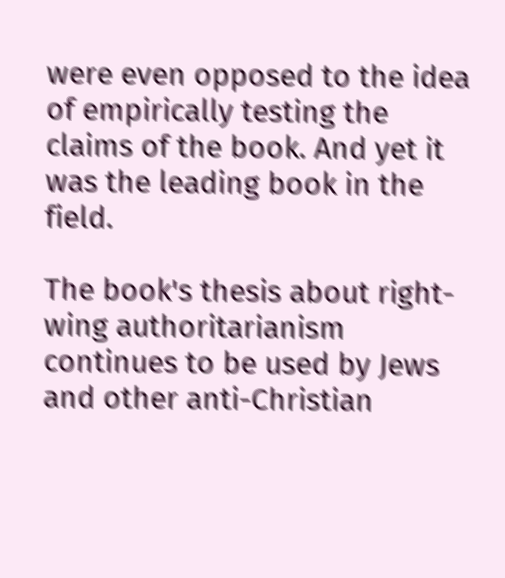were even opposed to the idea of empirically testing the claims of the book. And yet it was the leading book in the field.

The book's thesis about right-wing authoritarianism continues to be used by Jews and other anti-Christian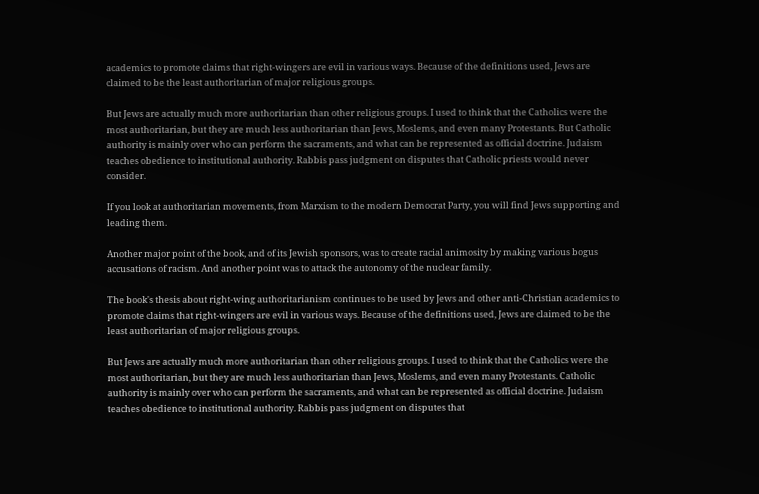academics to promote claims that right-wingers are evil in various ways. Because of the definitions used, Jews are claimed to be the least authoritarian of major religious groups.

But Jews are actually much more authoritarian than other religious groups. I used to think that the Catholics were the most authoritarian, but they are much less authoritarian than Jews, Moslems, and even many Protestants. But Catholic authority is mainly over who can perform the sacraments, and what can be represented as official doctrine. Judaism teaches obedience to institutional authority. Rabbis pass judgment on disputes that Catholic priests would never consider.

If you look at authoritarian movements, from Marxism to the modern Democrat Party, you will find Jews supporting and leading them.

Another major point of the book, and of its Jewish sponsors, was to create racial animosity by making various bogus accusations of racism. And another point was to attack the autonomy of the nuclear family.

The book's thesis about right-wing authoritarianism continues to be used by Jews and other anti-Christian academics to promote claims that right-wingers are evil in various ways. Because of the definitions used, Jews are claimed to be the least authoritarian of major religious groups.

But Jews are actually much more authoritarian than other religious groups. I used to think that the Catholics were the most authoritarian, but they are much less authoritarian than Jews, Moslems, and even many Protestants. Catholic authority is mainly over who can perform the sacraments, and what can be represented as official doctrine. Judaism teaches obedience to institutional authority. Rabbis pass judgment on disputes that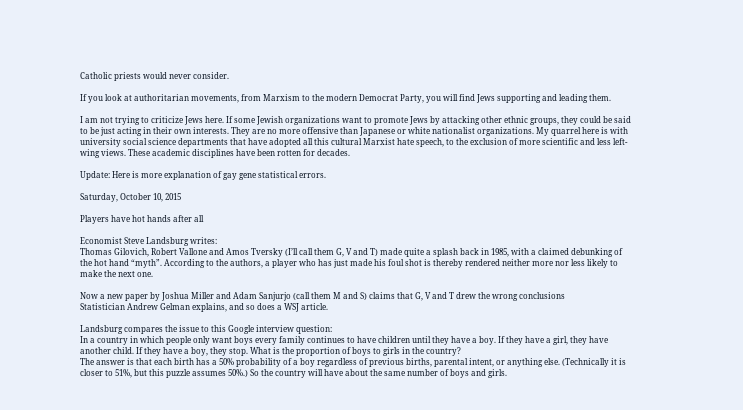Catholic priests would never consider.

If you look at authoritarian movements, from Marxism to the modern Democrat Party, you will find Jews supporting and leading them.

I am not trying to criticize Jews here. If some Jewish organizations want to promote Jews by attacking other ethnic groups, they could be said to be just acting in their own interests. They are no more offensive than Japanese or white nationalist organizations. My quarrel here is with university social science departments that have adopted all this cultural Marxist hate speech, to the exclusion of more scientific and less left-wing views. These academic disciplines have been rotten for decades.

Update: Here is more explanation of gay gene statistical errors.

Saturday, October 10, 2015

Players have hot hands after all

Economist Steve Landsburg writes:
Thomas Gilovich, Robert Vallone and Amos Tversky (I’ll call them G, V and T) made quite a splash back in 1985, with a claimed debunking of the hot hand “myth”. According to the authors, a player who has just made his foul shot is thereby rendered neither more nor less likely to make the next one.

Now a new paper by Joshua Miller and Adam Sanjurjo (call them M and S) claims that G, V and T drew the wrong conclusions
Statistician Andrew Gelman explains, and so does a WSJ article.

Landsburg compares the issue to this Google interview question:
In a country in which people only want boys every family continues to have children until they have a boy. If they have a girl, they have another child. If they have a boy, they stop. What is the proportion of boys to girls in the country?
The answer is that each birth has a 50% probability of a boy regardless of previous births, parental intent, or anything else. (Technically it is closer to 51%, but this puzzle assumes 50%.) So the country will have about the same number of boys and girls.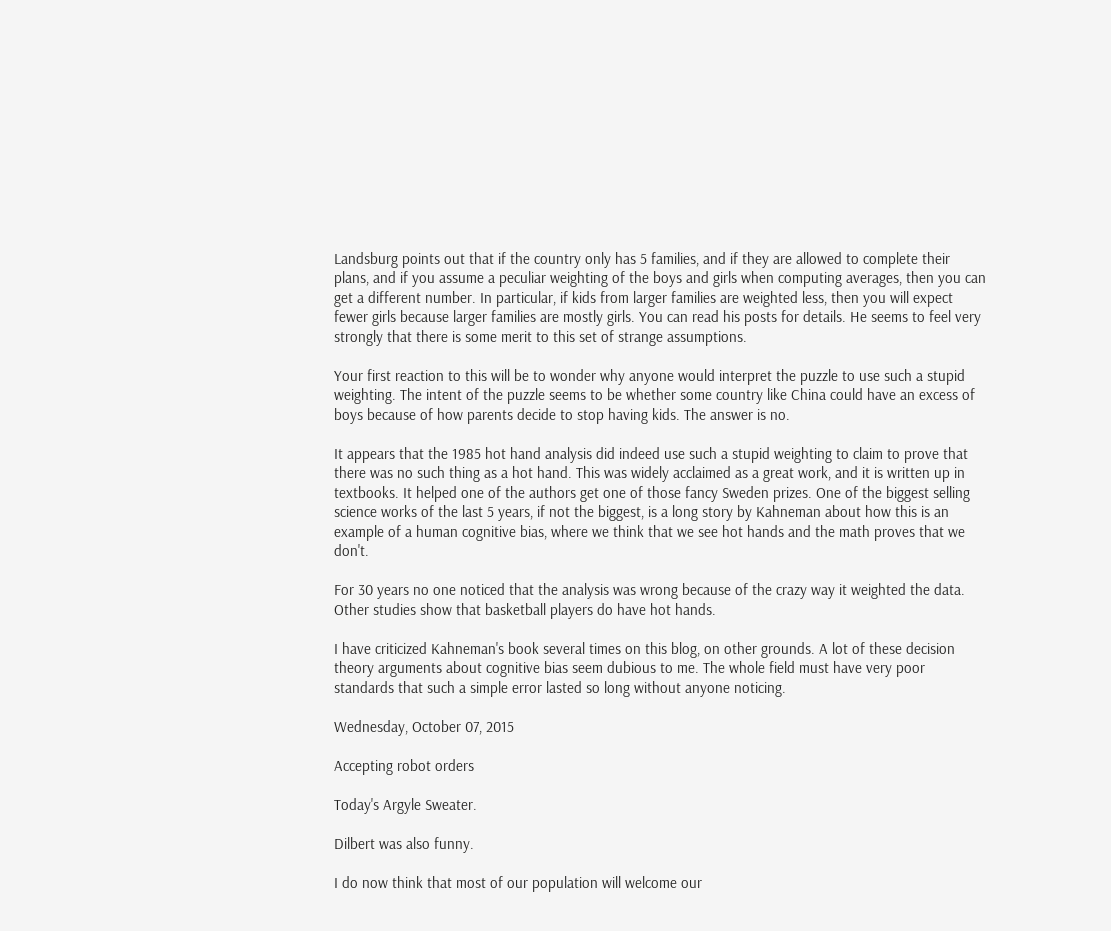Landsburg points out that if the country only has 5 families, and if they are allowed to complete their plans, and if you assume a peculiar weighting of the boys and girls when computing averages, then you can get a different number. In particular, if kids from larger families are weighted less, then you will expect fewer girls because larger families are mostly girls. You can read his posts for details. He seems to feel very strongly that there is some merit to this set of strange assumptions.

Your first reaction to this will be to wonder why anyone would interpret the puzzle to use such a stupid weighting. The intent of the puzzle seems to be whether some country like China could have an excess of boys because of how parents decide to stop having kids. The answer is no.

It appears that the 1985 hot hand analysis did indeed use such a stupid weighting to claim to prove that there was no such thing as a hot hand. This was widely acclaimed as a great work, and it is written up in textbooks. It helped one of the authors get one of those fancy Sweden prizes. One of the biggest selling science works of the last 5 years, if not the biggest, is a long story by Kahneman about how this is an example of a human cognitive bias, where we think that we see hot hands and the math proves that we don't.

For 30 years no one noticed that the analysis was wrong because of the crazy way it weighted the data. Other studies show that basketball players do have hot hands.

I have criticized Kahneman's book several times on this blog, on other grounds. A lot of these decision theory arguments about cognitive bias seem dubious to me. The whole field must have very poor standards that such a simple error lasted so long without anyone noticing.

Wednesday, October 07, 2015

Accepting robot orders

Today's Argyle Sweater.

Dilbert was also funny.

I do now think that most of our population will welcome our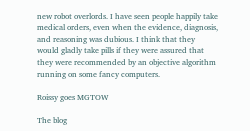new robot overlords. I have seen people happily take medical orders, even when the evidence, diagnosis, and reasoning was dubious. I think that they would gladly take pills if they were assured that they were recommended by an objective algorithm running on some fancy computers.

Roissy goes MGTOW

The blog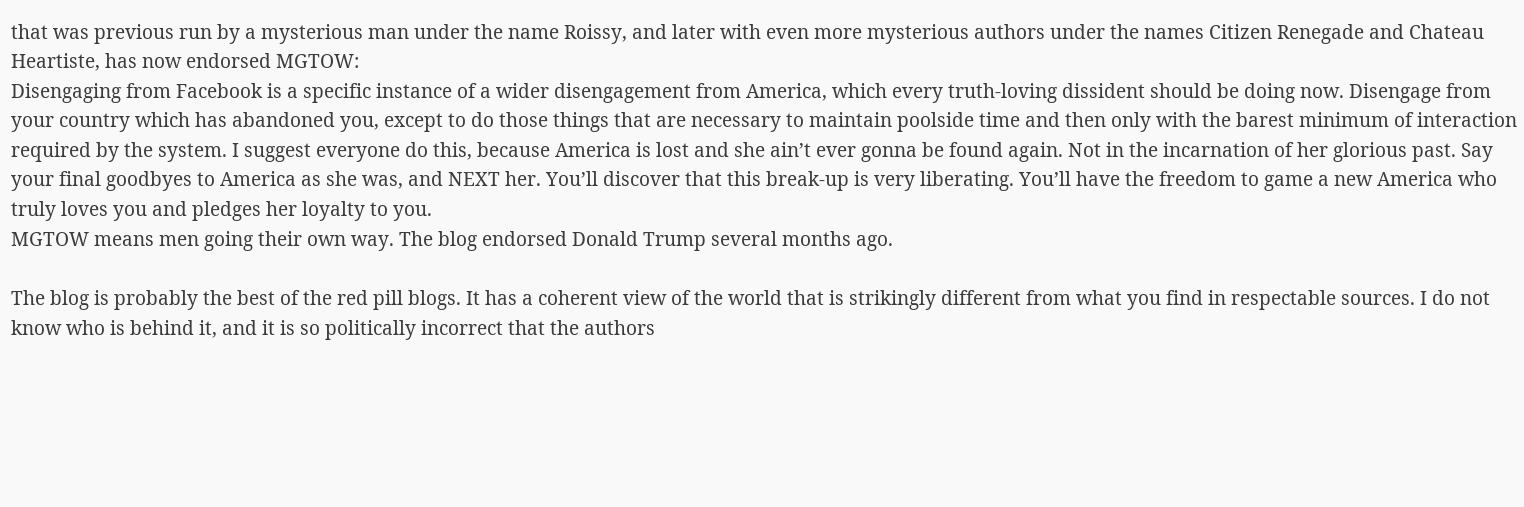that was previous run by a mysterious man under the name Roissy, and later with even more mysterious authors under the names Citizen Renegade and Chateau Heartiste, has now endorsed MGTOW:
Disengaging from Facebook is a specific instance of a wider disengagement from America, which every truth-loving dissident should be doing now. Disengage from your country which has abandoned you, except to do those things that are necessary to maintain poolside time and then only with the barest minimum of interaction required by the system. I suggest everyone do this, because America is lost and she ain’t ever gonna be found again. Not in the incarnation of her glorious past. Say your final goodbyes to America as she was, and NEXT her. You’ll discover that this break-up is very liberating. You’ll have the freedom to game a new America who truly loves you and pledges her loyalty to you.
MGTOW means men going their own way. The blog endorsed Donald Trump several months ago.

The blog is probably the best of the red pill blogs. It has a coherent view of the world that is strikingly different from what you find in respectable sources. I do not know who is behind it, and it is so politically incorrect that the authors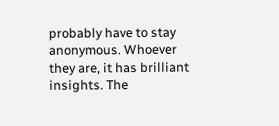probably have to stay anonymous. Whoever they are, it has brilliant insights. The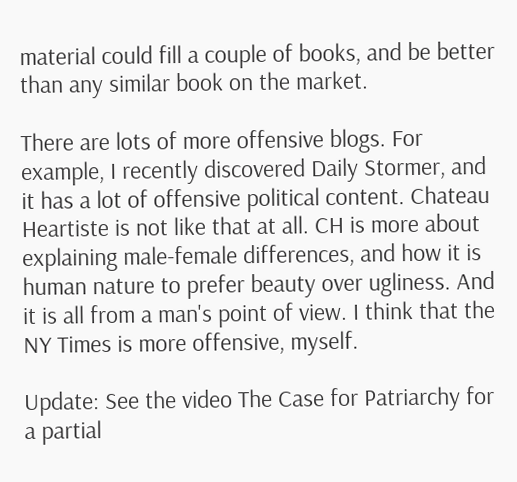material could fill a couple of books, and be better than any similar book on the market.

There are lots of more offensive blogs. For example, I recently discovered Daily Stormer, and it has a lot of offensive political content. Chateau Heartiste is not like that at all. CH is more about explaining male-female differences, and how it is human nature to prefer beauty over ugliness. And it is all from a man's point of view. I think that the NY Times is more offensive, myself.

Update: See the video The Case for Patriarchy for a partial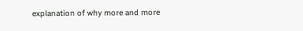explanation of why more and more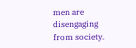men are disengaging from society.